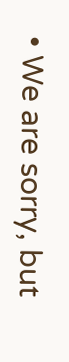• We are sorry, but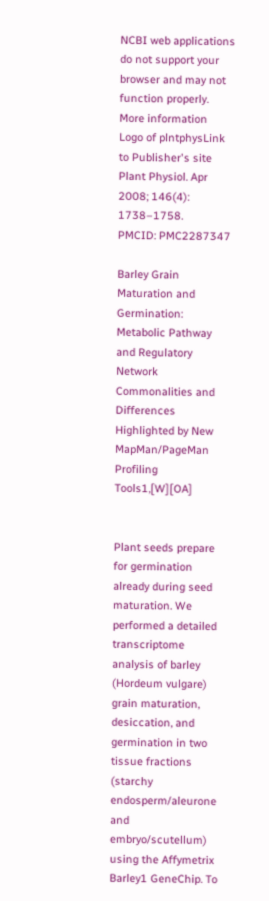NCBI web applications do not support your browser and may not function properly. More information
Logo of plntphysLink to Publisher's site
Plant Physiol. Apr 2008; 146(4): 1738–1758.
PMCID: PMC2287347

Barley Grain Maturation and Germination: Metabolic Pathway and Regulatory Network Commonalities and Differences Highlighted by New MapMan/PageMan Profiling Tools1,[W][OA]


Plant seeds prepare for germination already during seed maturation. We performed a detailed transcriptome analysis of barley (Hordeum vulgare) grain maturation, desiccation, and germination in two tissue fractions (starchy endosperm/aleurone and embryo/scutellum) using the Affymetrix Barley1 GeneChip. To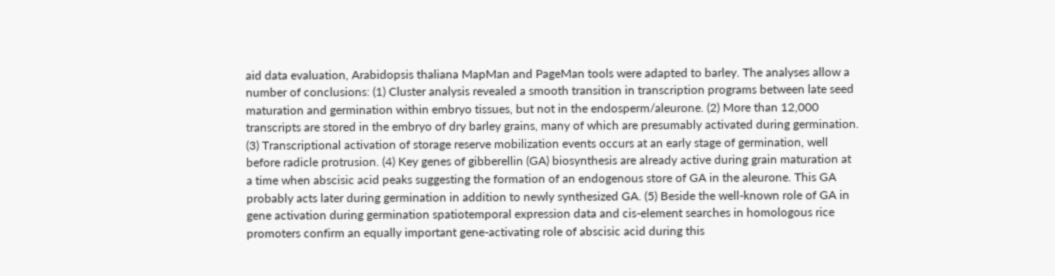aid data evaluation, Arabidopsis thaliana MapMan and PageMan tools were adapted to barley. The analyses allow a number of conclusions: (1) Cluster analysis revealed a smooth transition in transcription programs between late seed maturation and germination within embryo tissues, but not in the endosperm/aleurone. (2) More than 12,000 transcripts are stored in the embryo of dry barley grains, many of which are presumably activated during germination. (3) Transcriptional activation of storage reserve mobilization events occurs at an early stage of germination, well before radicle protrusion. (4) Key genes of gibberellin (GA) biosynthesis are already active during grain maturation at a time when abscisic acid peaks suggesting the formation of an endogenous store of GA in the aleurone. This GA probably acts later during germination in addition to newly synthesized GA. (5) Beside the well-known role of GA in gene activation during germination spatiotemporal expression data and cis-element searches in homologous rice promoters confirm an equally important gene-activating role of abscisic acid during this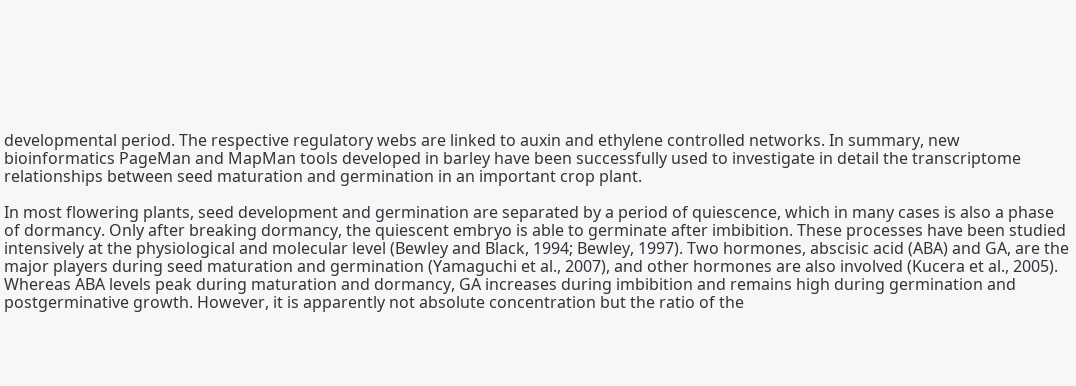developmental period. The respective regulatory webs are linked to auxin and ethylene controlled networks. In summary, new bioinformatics PageMan and MapMan tools developed in barley have been successfully used to investigate in detail the transcriptome relationships between seed maturation and germination in an important crop plant.

In most flowering plants, seed development and germination are separated by a period of quiescence, which in many cases is also a phase of dormancy. Only after breaking dormancy, the quiescent embryo is able to germinate after imbibition. These processes have been studied intensively at the physiological and molecular level (Bewley and Black, 1994; Bewley, 1997). Two hormones, abscisic acid (ABA) and GA, are the major players during seed maturation and germination (Yamaguchi et al., 2007), and other hormones are also involved (Kucera et al., 2005). Whereas ABA levels peak during maturation and dormancy, GA increases during imbibition and remains high during germination and postgerminative growth. However, it is apparently not absolute concentration but the ratio of the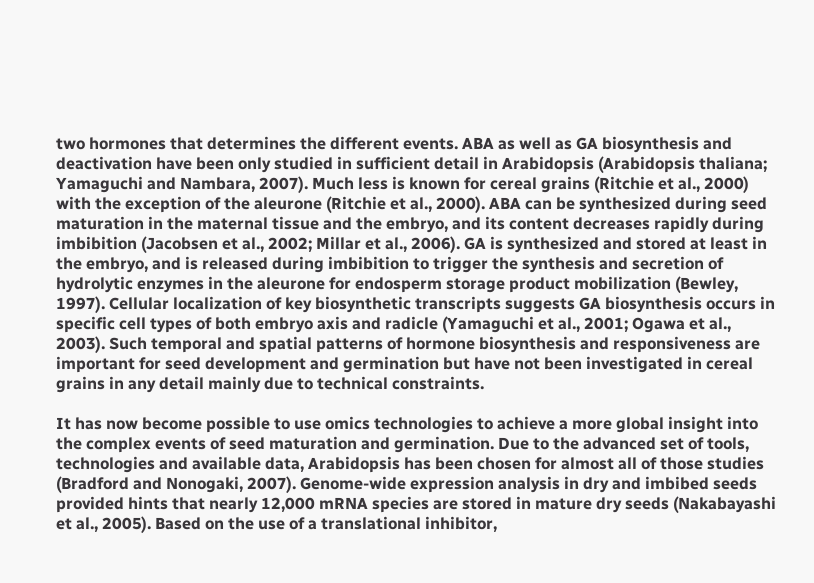two hormones that determines the different events. ABA as well as GA biosynthesis and deactivation have been only studied in sufficient detail in Arabidopsis (Arabidopsis thaliana; Yamaguchi and Nambara, 2007). Much less is known for cereal grains (Ritchie et al., 2000) with the exception of the aleurone (Ritchie et al., 2000). ABA can be synthesized during seed maturation in the maternal tissue and the embryo, and its content decreases rapidly during imbibition (Jacobsen et al., 2002; Millar et al., 2006). GA is synthesized and stored at least in the embryo, and is released during imbibition to trigger the synthesis and secretion of hydrolytic enzymes in the aleurone for endosperm storage product mobilization (Bewley, 1997). Cellular localization of key biosynthetic transcripts suggests GA biosynthesis occurs in specific cell types of both embryo axis and radicle (Yamaguchi et al., 2001; Ogawa et al., 2003). Such temporal and spatial patterns of hormone biosynthesis and responsiveness are important for seed development and germination but have not been investigated in cereal grains in any detail mainly due to technical constraints.

It has now become possible to use omics technologies to achieve a more global insight into the complex events of seed maturation and germination. Due to the advanced set of tools, technologies and available data, Arabidopsis has been chosen for almost all of those studies (Bradford and Nonogaki, 2007). Genome-wide expression analysis in dry and imbibed seeds provided hints that nearly 12,000 mRNA species are stored in mature dry seeds (Nakabayashi et al., 2005). Based on the use of a translational inhibitor,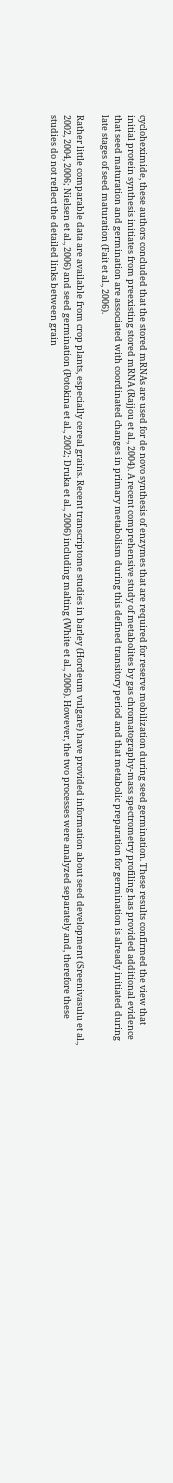cycloheximide, these authors concluded that the stored mRNAs are used for de novo synthesis of enzymes that are required for reserve mobilization during seed germination. These results confirmed the view that initial protein synthesis initiates from preexisting stored mRNA (Rajjou et al., 2004). A recent comprehensive study of metabolites by gas chromatography-mass spectrometry profiling has provided additional evidence that seed maturation and germination are associated with coordinated changes in primary metabolism during this defined transitory period and that metabolic preparation for germination is already initiated during late stages of seed maturation (Fait et al., 2006).

Rather little comparable data are available from crop plants, especially cereal grains. Recent transcriptome studies in barley (Hordeum vulgare) have provided information about seed development (Sreenivasulu et al., 2002, 2004, 2006; Nielsen et al., 2006) and seed germination (Potokina et al., 2002; Druka et al., 2006) including malting (White et al., 2006). However, the two processes were analyzed separately and, therefore these studies do not reflect the detailed links between grain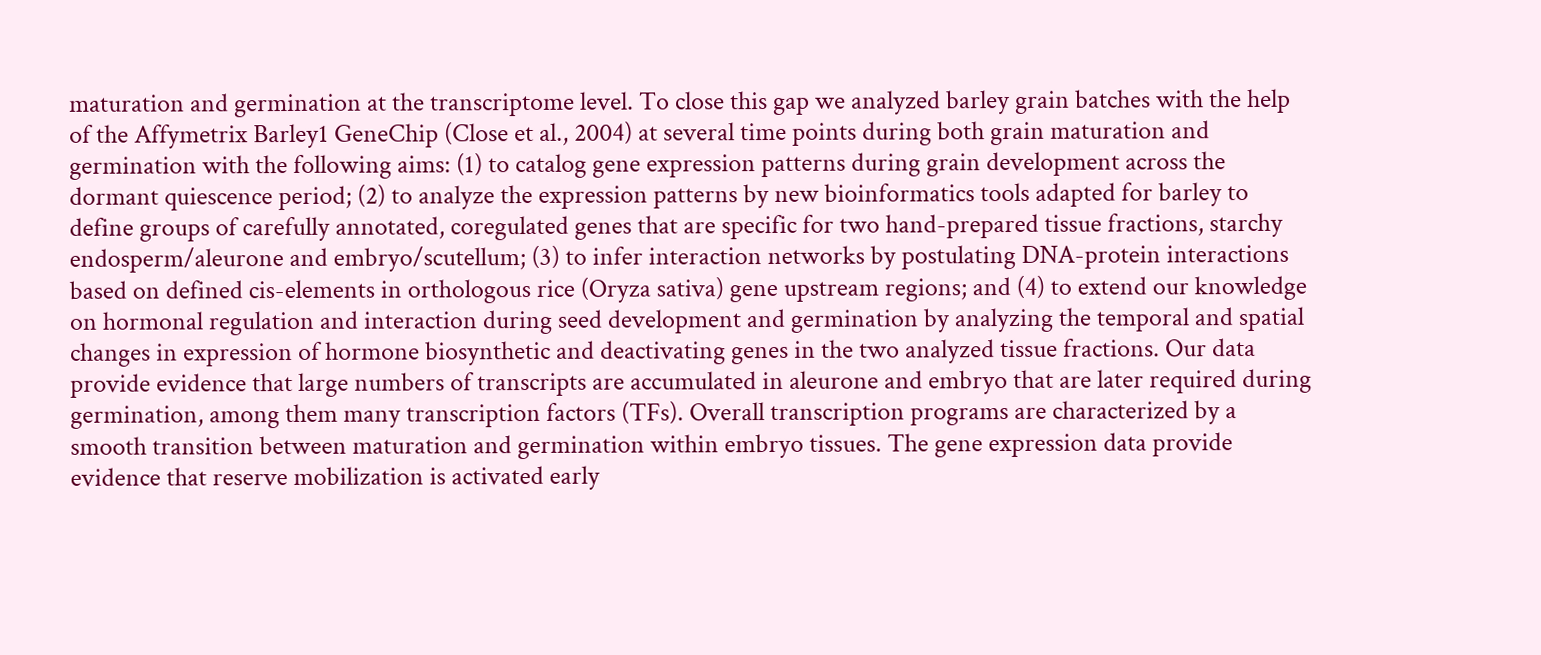maturation and germination at the transcriptome level. To close this gap we analyzed barley grain batches with the help of the Affymetrix Barley1 GeneChip (Close et al., 2004) at several time points during both grain maturation and germination with the following aims: (1) to catalog gene expression patterns during grain development across the dormant quiescence period; (2) to analyze the expression patterns by new bioinformatics tools adapted for barley to define groups of carefully annotated, coregulated genes that are specific for two hand-prepared tissue fractions, starchy endosperm/aleurone and embryo/scutellum; (3) to infer interaction networks by postulating DNA-protein interactions based on defined cis-elements in orthologous rice (Oryza sativa) gene upstream regions; and (4) to extend our knowledge on hormonal regulation and interaction during seed development and germination by analyzing the temporal and spatial changes in expression of hormone biosynthetic and deactivating genes in the two analyzed tissue fractions. Our data provide evidence that large numbers of transcripts are accumulated in aleurone and embryo that are later required during germination, among them many transcription factors (TFs). Overall transcription programs are characterized by a smooth transition between maturation and germination within embryo tissues. The gene expression data provide evidence that reserve mobilization is activated early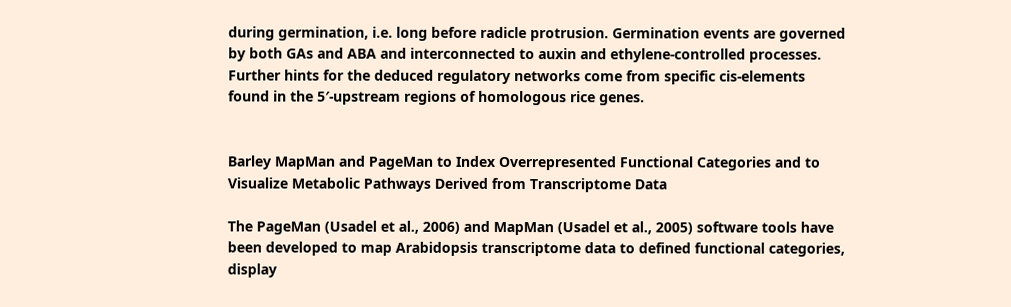during germination, i.e. long before radicle protrusion. Germination events are governed by both GAs and ABA and interconnected to auxin and ethylene-controlled processes. Further hints for the deduced regulatory networks come from specific cis-elements found in the 5′-upstream regions of homologous rice genes.


Barley MapMan and PageMan to Index Overrepresented Functional Categories and to Visualize Metabolic Pathways Derived from Transcriptome Data

The PageMan (Usadel et al., 2006) and MapMan (Usadel et al., 2005) software tools have been developed to map Arabidopsis transcriptome data to defined functional categories, display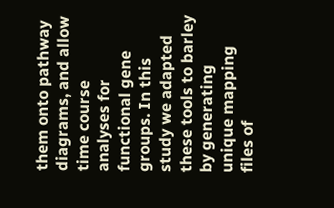them onto pathway diagrams, and allow time course analyses for functional gene groups. In this study we adapted these tools to barley by generating unique mapping files of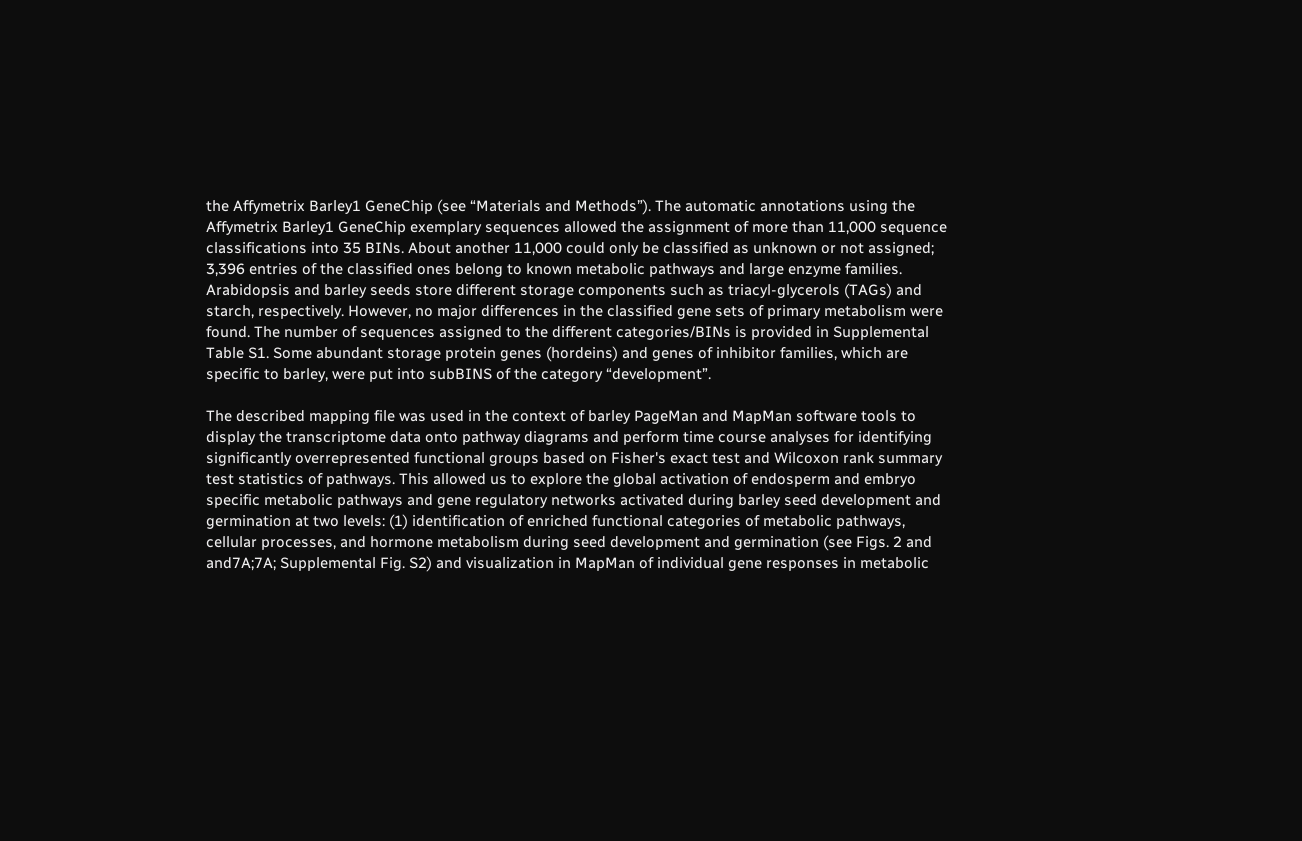the Affymetrix Barley1 GeneChip (see “Materials and Methods”). The automatic annotations using the Affymetrix Barley1 GeneChip exemplary sequences allowed the assignment of more than 11,000 sequence classifications into 35 BINs. About another 11,000 could only be classified as unknown or not assigned; 3,396 entries of the classified ones belong to known metabolic pathways and large enzyme families. Arabidopsis and barley seeds store different storage components such as triacyl-glycerols (TAGs) and starch, respectively. However, no major differences in the classified gene sets of primary metabolism were found. The number of sequences assigned to the different categories/BINs is provided in Supplemental Table S1. Some abundant storage protein genes (hordeins) and genes of inhibitor families, which are specific to barley, were put into subBINS of the category “development”.

The described mapping file was used in the context of barley PageMan and MapMan software tools to display the transcriptome data onto pathway diagrams and perform time course analyses for identifying significantly overrepresented functional groups based on Fisher's exact test and Wilcoxon rank summary test statistics of pathways. This allowed us to explore the global activation of endosperm and embryo specific metabolic pathways and gene regulatory networks activated during barley seed development and germination at two levels: (1) identification of enriched functional categories of metabolic pathways, cellular processes, and hormone metabolism during seed development and germination (see Figs. 2 and and7A;7A; Supplemental Fig. S2) and visualization in MapMan of individual gene responses in metabolic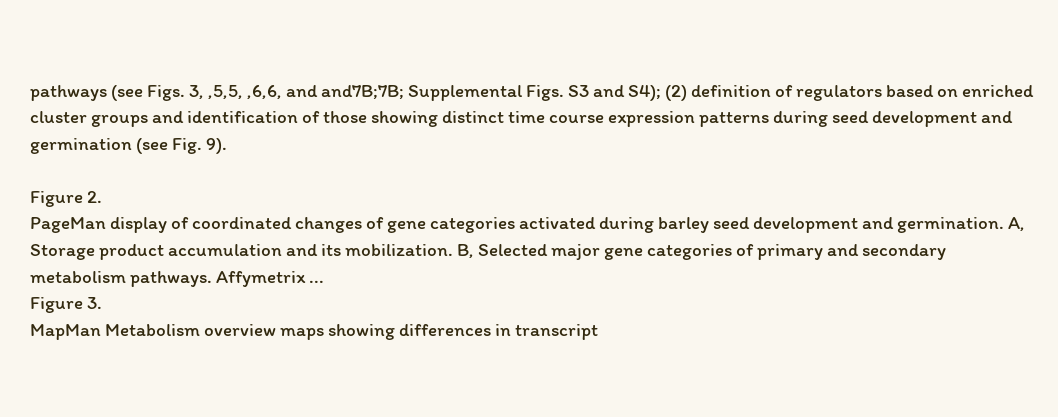pathways (see Figs. 3, ,5,5, ,6,6, and and7B;7B; Supplemental Figs. S3 and S4); (2) definition of regulators based on enriched cluster groups and identification of those showing distinct time course expression patterns during seed development and germination (see Fig. 9).

Figure 2.
PageMan display of coordinated changes of gene categories activated during barley seed development and germination. A, Storage product accumulation and its mobilization. B, Selected major gene categories of primary and secondary metabolism pathways. Affymetrix ...
Figure 3.
MapMan Metabolism overview maps showing differences in transcript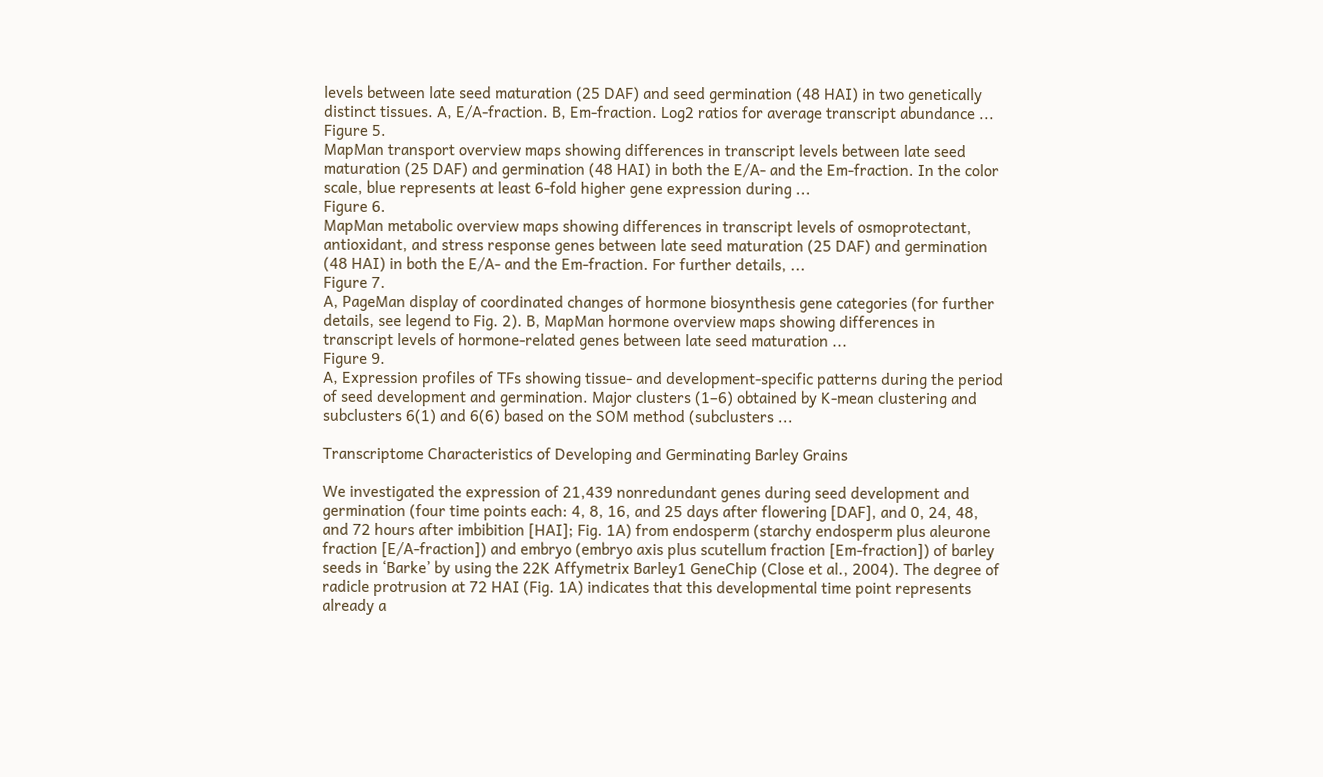levels between late seed maturation (25 DAF) and seed germination (48 HAI) in two genetically distinct tissues. A, E/A-fraction. B, Em-fraction. Log2 ratios for average transcript abundance ...
Figure 5.
MapMan transport overview maps showing differences in transcript levels between late seed maturation (25 DAF) and germination (48 HAI) in both the E/A- and the Em-fraction. In the color scale, blue represents at least 6-fold higher gene expression during ...
Figure 6.
MapMan metabolic overview maps showing differences in transcript levels of osmoprotectant, antioxidant, and stress response genes between late seed maturation (25 DAF) and germination (48 HAI) in both the E/A- and the Em-fraction. For further details, ...
Figure 7.
A, PageMan display of coordinated changes of hormone biosynthesis gene categories (for further details, see legend to Fig. 2). B, MapMan hormone overview maps showing differences in transcript levels of hormone-related genes between late seed maturation ...
Figure 9.
A, Expression profiles of TFs showing tissue- and development-specific patterns during the period of seed development and germination. Major clusters (1–6) obtained by K-mean clustering and subclusters 6(1) and 6(6) based on the SOM method (subclusters ...

Transcriptome Characteristics of Developing and Germinating Barley Grains

We investigated the expression of 21,439 nonredundant genes during seed development and germination (four time points each: 4, 8, 16, and 25 days after flowering [DAF], and 0, 24, 48, and 72 hours after imbibition [HAI]; Fig. 1A) from endosperm (starchy endosperm plus aleurone fraction [E/A-fraction]) and embryo (embryo axis plus scutellum fraction [Em-fraction]) of barley seeds in ‘Barke’ by using the 22K Affymetrix Barley1 GeneChip (Close et al., 2004). The degree of radicle protrusion at 72 HAI (Fig. 1A) indicates that this developmental time point represents already a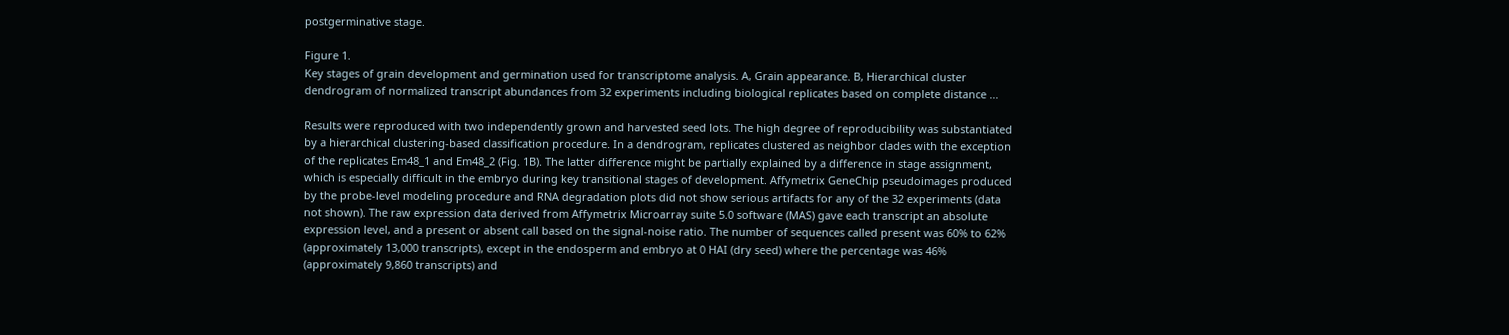postgerminative stage.

Figure 1.
Key stages of grain development and germination used for transcriptome analysis. A, Grain appearance. B, Hierarchical cluster dendrogram of normalized transcript abundances from 32 experiments including biological replicates based on complete distance ...

Results were reproduced with two independently grown and harvested seed lots. The high degree of reproducibility was substantiated by a hierarchical clustering-based classification procedure. In a dendrogram, replicates clustered as neighbor clades with the exception of the replicates Em48_1 and Em48_2 (Fig. 1B). The latter difference might be partially explained by a difference in stage assignment, which is especially difficult in the embryo during key transitional stages of development. Affymetrix GeneChip pseudoimages produced by the probe-level modeling procedure and RNA degradation plots did not show serious artifacts for any of the 32 experiments (data not shown). The raw expression data derived from Affymetrix Microarray suite 5.0 software (MAS) gave each transcript an absolute expression level, and a present or absent call based on the signal-noise ratio. The number of sequences called present was 60% to 62% (approximately 13,000 transcripts), except in the endosperm and embryo at 0 HAI (dry seed) where the percentage was 46% (approximately 9,860 transcripts) and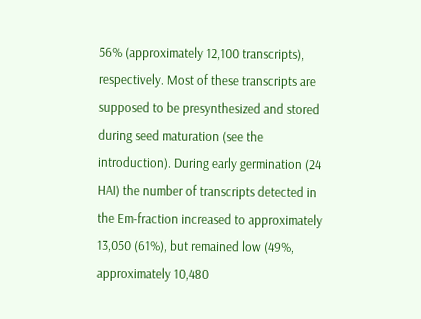56% (approximately 12,100 transcripts), respectively. Most of these transcripts are supposed to be presynthesized and stored during seed maturation (see the introduction). During early germination (24 HAI) the number of transcripts detected in the Em-fraction increased to approximately 13,050 (61%), but remained low (49%, approximately 10,480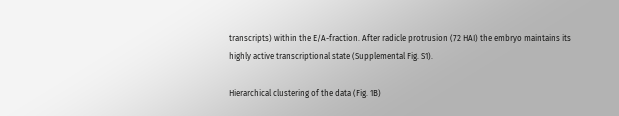transcripts) within the E/A-fraction. After radicle protrusion (72 HAI) the embryo maintains its highly active transcriptional state (Supplemental Fig. S1).

Hierarchical clustering of the data (Fig. 1B)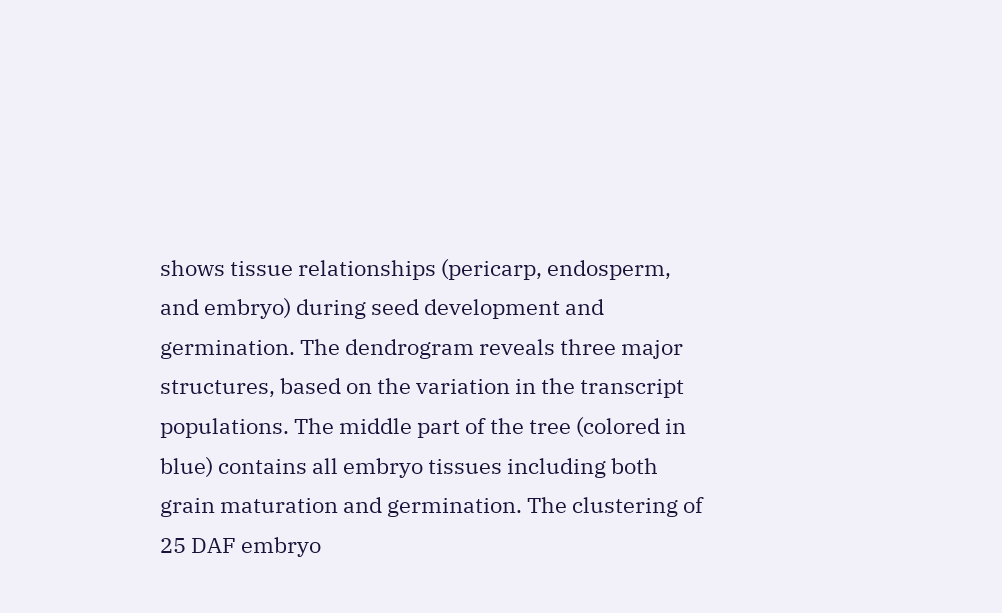shows tissue relationships (pericarp, endosperm, and embryo) during seed development and germination. The dendrogram reveals three major structures, based on the variation in the transcript populations. The middle part of the tree (colored in blue) contains all embryo tissues including both grain maturation and germination. The clustering of 25 DAF embryo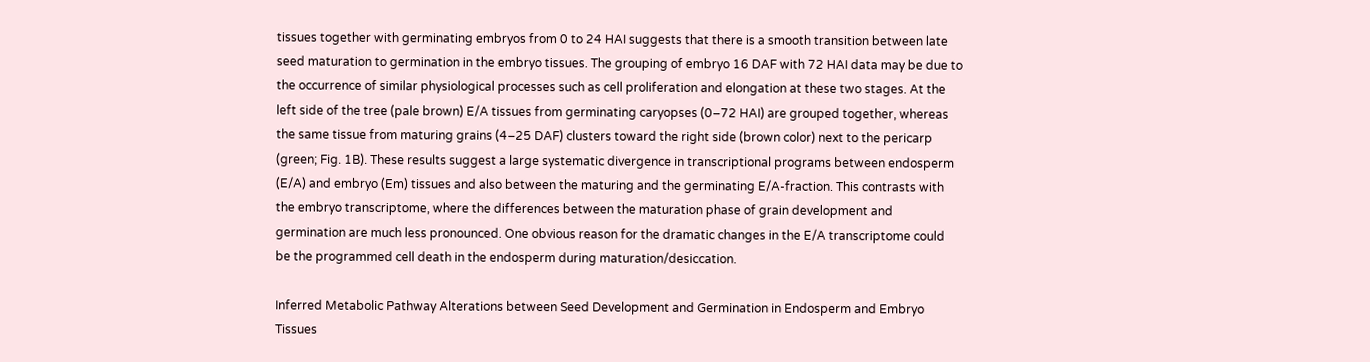tissues together with germinating embryos from 0 to 24 HAI suggests that there is a smooth transition between late seed maturation to germination in the embryo tissues. The grouping of embryo 16 DAF with 72 HAI data may be due to the occurrence of similar physiological processes such as cell proliferation and elongation at these two stages. At the left side of the tree (pale brown) E/A tissues from germinating caryopses (0–72 HAI) are grouped together, whereas the same tissue from maturing grains (4–25 DAF) clusters toward the right side (brown color) next to the pericarp (green; Fig. 1B). These results suggest a large systematic divergence in transcriptional programs between endosperm (E/A) and embryo (Em) tissues and also between the maturing and the germinating E/A-fraction. This contrasts with the embryo transcriptome, where the differences between the maturation phase of grain development and germination are much less pronounced. One obvious reason for the dramatic changes in the E/A transcriptome could be the programmed cell death in the endosperm during maturation/desiccation.

Inferred Metabolic Pathway Alterations between Seed Development and Germination in Endosperm and Embryo Tissues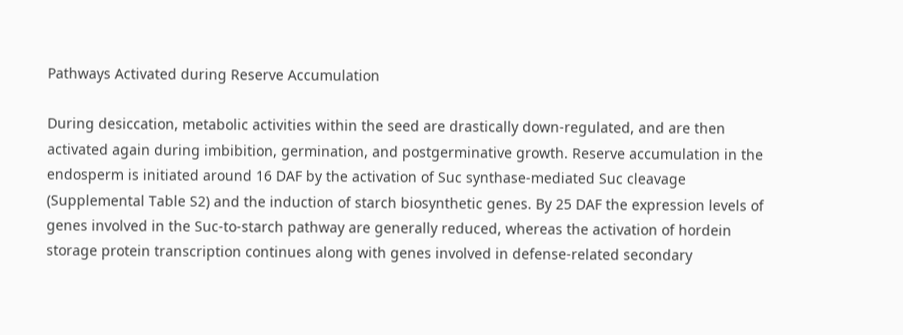Pathways Activated during Reserve Accumulation

During desiccation, metabolic activities within the seed are drastically down-regulated, and are then activated again during imbibition, germination, and postgerminative growth. Reserve accumulation in the endosperm is initiated around 16 DAF by the activation of Suc synthase-mediated Suc cleavage (Supplemental Table S2) and the induction of starch biosynthetic genes. By 25 DAF the expression levels of genes involved in the Suc-to-starch pathway are generally reduced, whereas the activation of hordein storage protein transcription continues along with genes involved in defense-related secondary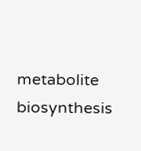metabolite biosynthesis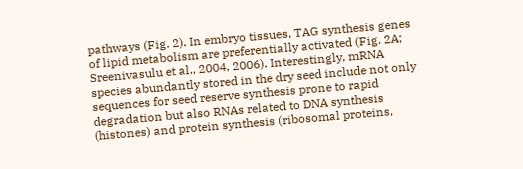pathways (Fig. 2). In embryo tissues, TAG synthesis genes of lipid metabolism are preferentially activated (Fig. 2A; Sreenivasulu et al., 2004, 2006). Interestingly, mRNA species abundantly stored in the dry seed include not only sequences for seed reserve synthesis prone to rapid degradation but also RNAs related to DNA synthesis (histones) and protein synthesis (ribosomal proteins,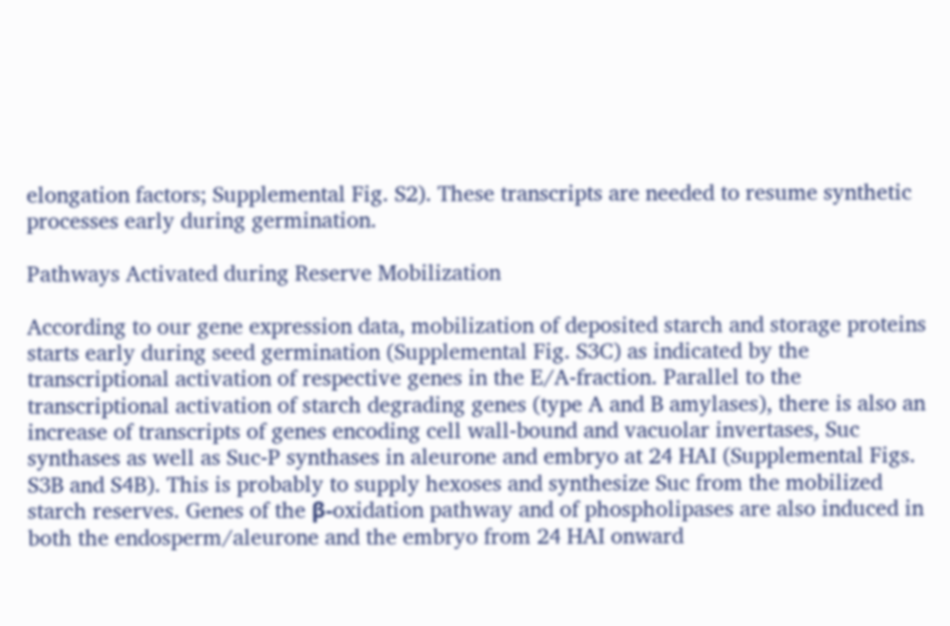elongation factors; Supplemental Fig. S2). These transcripts are needed to resume synthetic processes early during germination.

Pathways Activated during Reserve Mobilization

According to our gene expression data, mobilization of deposited starch and storage proteins starts early during seed germination (Supplemental Fig. S3C) as indicated by the transcriptional activation of respective genes in the E/A-fraction. Parallel to the transcriptional activation of starch degrading genes (type A and B amylases), there is also an increase of transcripts of genes encoding cell wall-bound and vacuolar invertases, Suc synthases as well as Suc-P synthases in aleurone and embryo at 24 HAI (Supplemental Figs. S3B and S4B). This is probably to supply hexoses and synthesize Suc from the mobilized starch reserves. Genes of the β-oxidation pathway and of phospholipases are also induced in both the endosperm/aleurone and the embryo from 24 HAI onward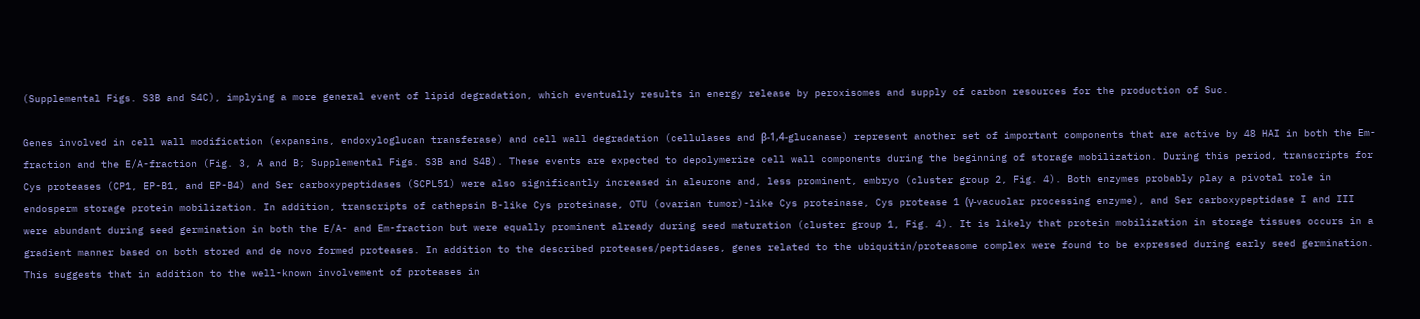(Supplemental Figs. S3B and S4C), implying a more general event of lipid degradation, which eventually results in energy release by peroxisomes and supply of carbon resources for the production of Suc.

Genes involved in cell wall modification (expansins, endoxyloglucan transferase) and cell wall degradation (cellulases and β-1,4-glucanase) represent another set of important components that are active by 48 HAI in both the Em-fraction and the E/A-fraction (Fig. 3, A and B; Supplemental Figs. S3B and S4B). These events are expected to depolymerize cell wall components during the beginning of storage mobilization. During this period, transcripts for Cys proteases (CP1, EP-B1, and EP-B4) and Ser carboxypeptidases (SCPL51) were also significantly increased in aleurone and, less prominent, embryo (cluster group 2, Fig. 4). Both enzymes probably play a pivotal role in endosperm storage protein mobilization. In addition, transcripts of cathepsin B-like Cys proteinase, OTU (ovarian tumor)-like Cys proteinase, Cys protease 1 (γ-vacuolar processing enzyme), and Ser carboxypeptidase I and III were abundant during seed germination in both the E/A- and Em-fraction but were equally prominent already during seed maturation (cluster group 1, Fig. 4). It is likely that protein mobilization in storage tissues occurs in a gradient manner based on both stored and de novo formed proteases. In addition to the described proteases/peptidases, genes related to the ubiquitin/proteasome complex were found to be expressed during early seed germination. This suggests that in addition to the well-known involvement of proteases in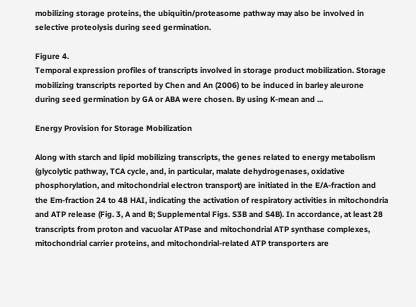mobilizing storage proteins, the ubiquitin/proteasome pathway may also be involved in selective proteolysis during seed germination.

Figure 4.
Temporal expression profiles of transcripts involved in storage product mobilization. Storage mobilizing transcripts reported by Chen and An (2006) to be induced in barley aleurone during seed germination by GA or ABA were chosen. By using K-mean and ...

Energy Provision for Storage Mobilization

Along with starch and lipid mobilizing transcripts, the genes related to energy metabolism (glycolytic pathway, TCA cycle, and, in particular, malate dehydrogenases, oxidative phosphorylation, and mitochondrial electron transport) are initiated in the E/A-fraction and the Em-fraction 24 to 48 HAI, indicating the activation of respiratory activities in mitochondria and ATP release (Fig. 3, A and B; Supplemental Figs. S3B and S4B). In accordance, at least 28 transcripts from proton and vacuolar ATPase and mitochondrial ATP synthase complexes, mitochondrial carrier proteins, and mitochondrial-related ATP transporters are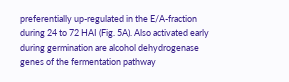preferentially up-regulated in the E/A-fraction during 24 to 72 HAI (Fig. 5A). Also activated early during germination are alcohol dehydrogenase genes of the fermentation pathway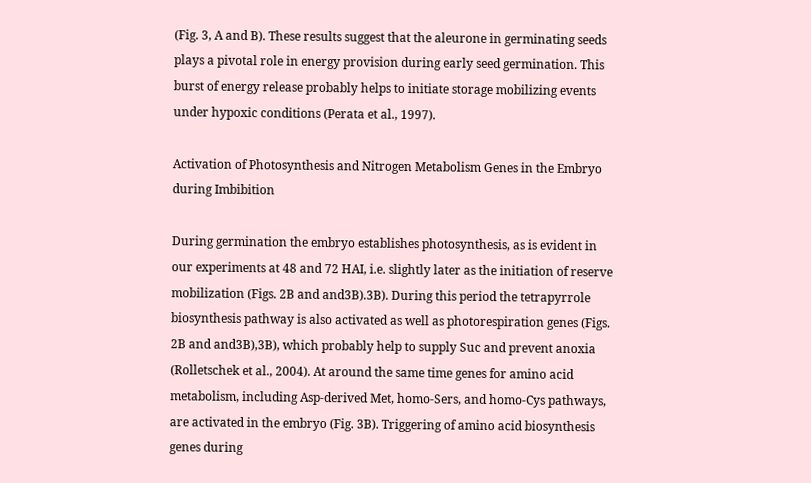(Fig. 3, A and B). These results suggest that the aleurone in germinating seeds plays a pivotal role in energy provision during early seed germination. This burst of energy release probably helps to initiate storage mobilizing events under hypoxic conditions (Perata et al., 1997).

Activation of Photosynthesis and Nitrogen Metabolism Genes in the Embryo during Imbibition

During germination the embryo establishes photosynthesis, as is evident in our experiments at 48 and 72 HAI, i.e. slightly later as the initiation of reserve mobilization (Figs. 2B and and3B).3B). During this period the tetrapyrrole biosynthesis pathway is also activated as well as photorespiration genes (Figs. 2B and and3B),3B), which probably help to supply Suc and prevent anoxia (Rolletschek et al., 2004). At around the same time genes for amino acid metabolism, including Asp-derived Met, homo-Sers, and homo-Cys pathways, are activated in the embryo (Fig. 3B). Triggering of amino acid biosynthesis genes during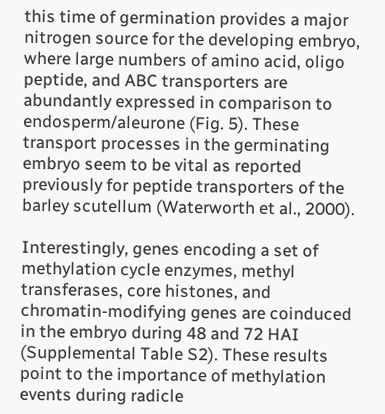this time of germination provides a major nitrogen source for the developing embryo, where large numbers of amino acid, oligo peptide, and ABC transporters are abundantly expressed in comparison to endosperm/aleurone (Fig. 5). These transport processes in the germinating embryo seem to be vital as reported previously for peptide transporters of the barley scutellum (Waterworth et al., 2000).

Interestingly, genes encoding a set of methylation cycle enzymes, methyl transferases, core histones, and chromatin-modifying genes are coinduced in the embryo during 48 and 72 HAI (Supplemental Table S2). These results point to the importance of methylation events during radicle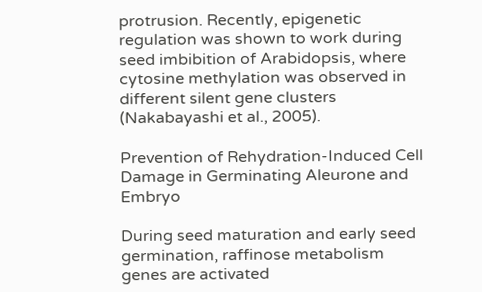protrusion. Recently, epigenetic regulation was shown to work during seed imbibition of Arabidopsis, where cytosine methylation was observed in different silent gene clusters (Nakabayashi et al., 2005).

Prevention of Rehydration-Induced Cell Damage in Germinating Aleurone and Embryo

During seed maturation and early seed germination, raffinose metabolism genes are activated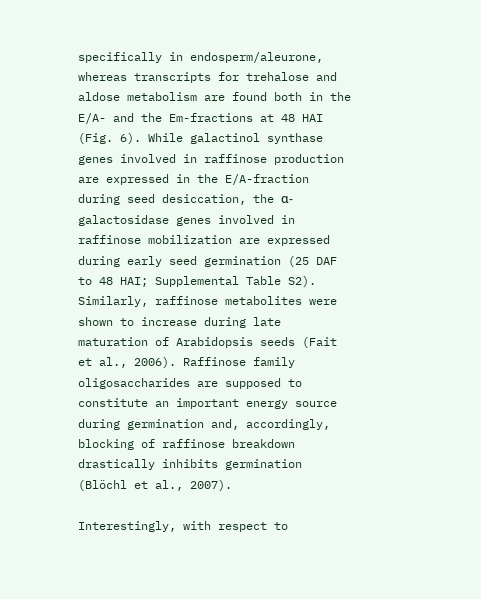specifically in endosperm/aleurone, whereas transcripts for trehalose and aldose metabolism are found both in the E/A- and the Em-fractions at 48 HAI (Fig. 6). While galactinol synthase genes involved in raffinose production are expressed in the E/A-fraction during seed desiccation, the α-galactosidase genes involved in raffinose mobilization are expressed during early seed germination (25 DAF to 48 HAI; Supplemental Table S2). Similarly, raffinose metabolites were shown to increase during late maturation of Arabidopsis seeds (Fait et al., 2006). Raffinose family oligosaccharides are supposed to constitute an important energy source during germination and, accordingly, blocking of raffinose breakdown drastically inhibits germination (Blöchl et al., 2007).

Interestingly, with respect to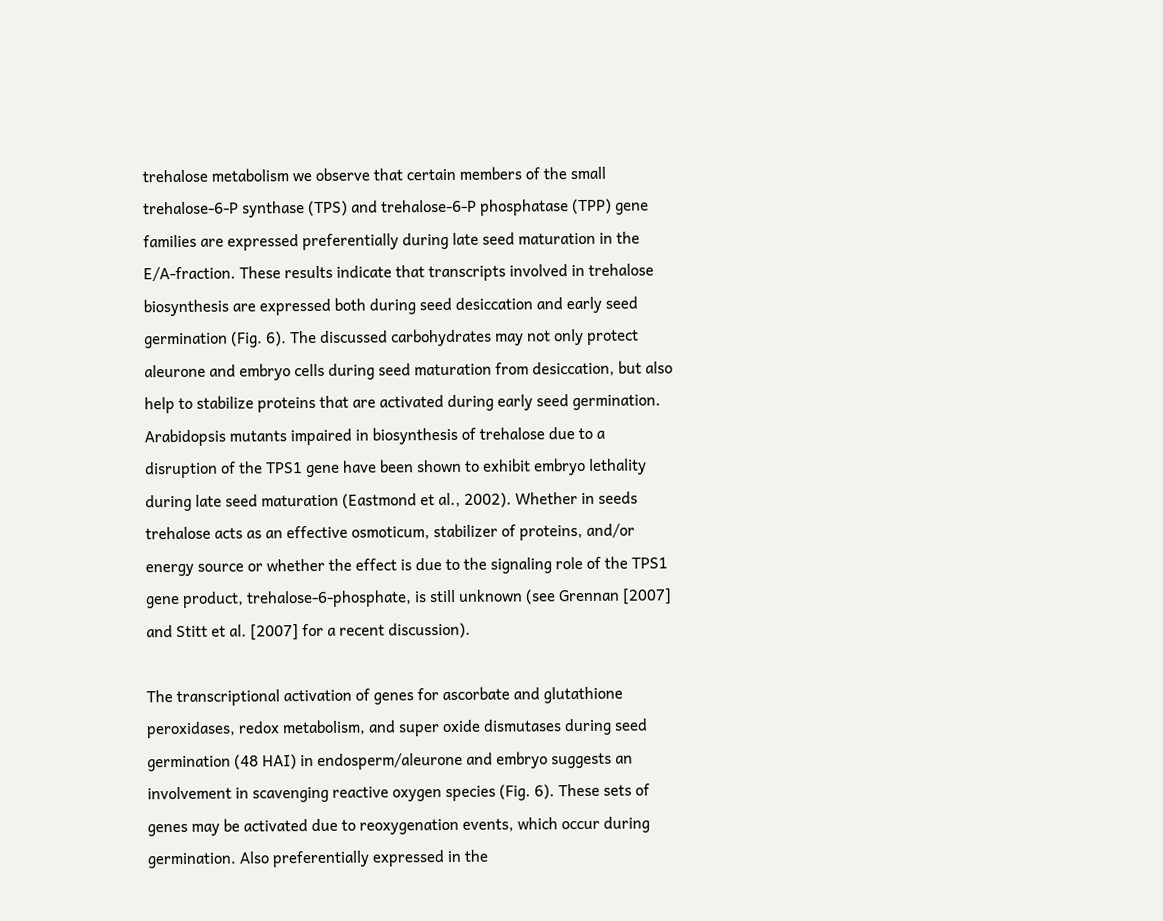trehalose metabolism we observe that certain members of the small trehalose-6-P synthase (TPS) and trehalose-6-P phosphatase (TPP) gene families are expressed preferentially during late seed maturation in the E/A-fraction. These results indicate that transcripts involved in trehalose biosynthesis are expressed both during seed desiccation and early seed germination (Fig. 6). The discussed carbohydrates may not only protect aleurone and embryo cells during seed maturation from desiccation, but also help to stabilize proteins that are activated during early seed germination. Arabidopsis mutants impaired in biosynthesis of trehalose due to a disruption of the TPS1 gene have been shown to exhibit embryo lethality during late seed maturation (Eastmond et al., 2002). Whether in seeds trehalose acts as an effective osmoticum, stabilizer of proteins, and/or energy source or whether the effect is due to the signaling role of the TPS1 gene product, trehalose-6-phosphate, is still unknown (see Grennan [2007] and Stitt et al. [2007] for a recent discussion).

The transcriptional activation of genes for ascorbate and glutathione peroxidases, redox metabolism, and super oxide dismutases during seed germination (48 HAI) in endosperm/aleurone and embryo suggests an involvement in scavenging reactive oxygen species (Fig. 6). These sets of genes may be activated due to reoxygenation events, which occur during germination. Also preferentially expressed in the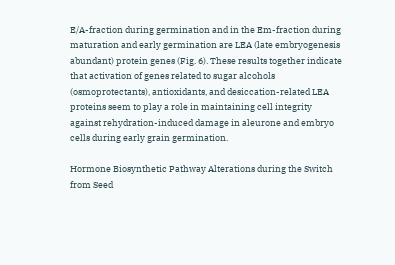E/A-fraction during germination and in the Em-fraction during maturation and early germination are LEA (late embryogenesis abundant) protein genes (Fig. 6). These results together indicate that activation of genes related to sugar alcohols (osmoprotectants), antioxidants, and desiccation-related LEA proteins seem to play a role in maintaining cell integrity against rehydration-induced damage in aleurone and embryo cells during early grain germination.

Hormone Biosynthetic Pathway Alterations during the Switch from Seed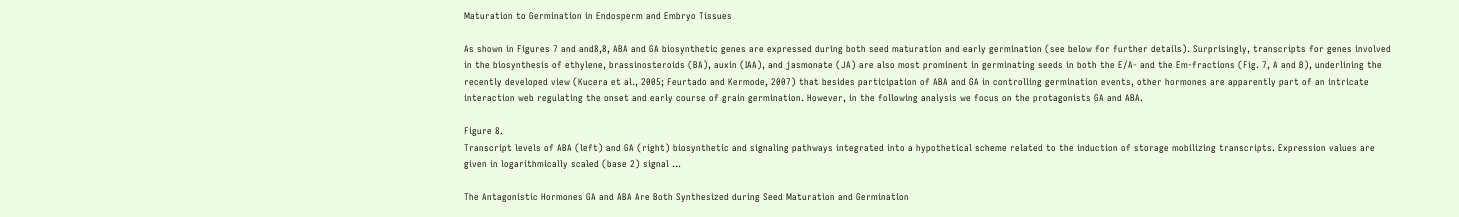Maturation to Germination in Endosperm and Embryo Tissues

As shown in Figures 7 and and8,8, ABA and GA biosynthetic genes are expressed during both seed maturation and early germination (see below for further details). Surprisingly, transcripts for genes involved in the biosynthesis of ethylene, brassinosteroids (BA), auxin (IAA), and jasmonate (JA) are also most prominent in germinating seeds in both the E/A- and the Em-fractions (Fig. 7, A and B), underlining the recently developed view (Kucera et al., 2005; Feurtado and Kermode, 2007) that besides participation of ABA and GA in controlling germination events, other hormones are apparently part of an intricate interaction web regulating the onset and early course of grain germination. However, in the following analysis we focus on the protagonists GA and ABA.

Figure 8.
Transcript levels of ABA (left) and GA (right) biosynthetic and signaling pathways integrated into a hypothetical scheme related to the induction of storage mobilizing transcripts. Expression values are given in logarithmically scaled (base 2) signal ...

The Antagonistic Hormones GA and ABA Are Both Synthesized during Seed Maturation and Germination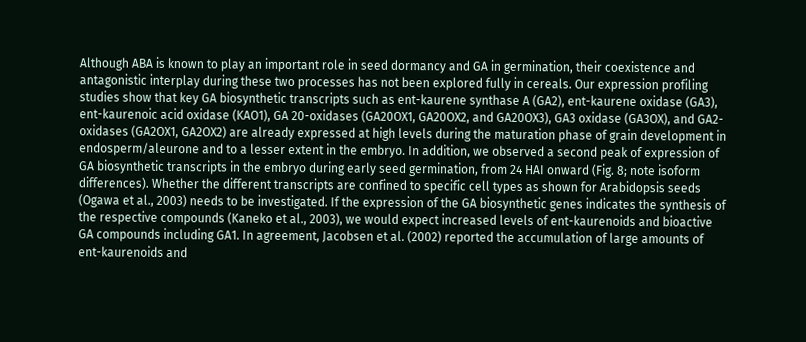Although ABA is known to play an important role in seed dormancy and GA in germination, their coexistence and antagonistic interplay during these two processes has not been explored fully in cereals. Our expression profiling studies show that key GA biosynthetic transcripts such as ent-kaurene synthase A (GA2), ent-kaurene oxidase (GA3), ent-kaurenoic acid oxidase (KAO1), GA 20-oxidases (GA20OX1, GA20OX2, and GA20OX3), GA3 oxidase (GA3OX), and GA2-oxidases (GA2OX1, GA2OX2) are already expressed at high levels during the maturation phase of grain development in endosperm/aleurone and to a lesser extent in the embryo. In addition, we observed a second peak of expression of GA biosynthetic transcripts in the embryo during early seed germination, from 24 HAI onward (Fig. 8; note isoform differences). Whether the different transcripts are confined to specific cell types as shown for Arabidopsis seeds (Ogawa et al., 2003) needs to be investigated. If the expression of the GA biosynthetic genes indicates the synthesis of the respective compounds (Kaneko et al., 2003), we would expect increased levels of ent-kaurenoids and bioactive GA compounds including GA1. In agreement, Jacobsen et al. (2002) reported the accumulation of large amounts of ent-kaurenoids and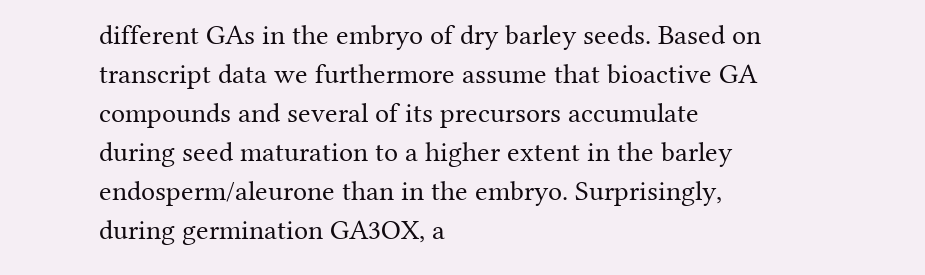different GAs in the embryo of dry barley seeds. Based on transcript data we furthermore assume that bioactive GA compounds and several of its precursors accumulate during seed maturation to a higher extent in the barley endosperm/aleurone than in the embryo. Surprisingly, during germination GA3OX, a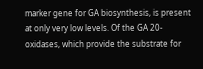marker gene for GA biosynthesis, is present at only very low levels. Of the GA 20-oxidases, which provide the substrate for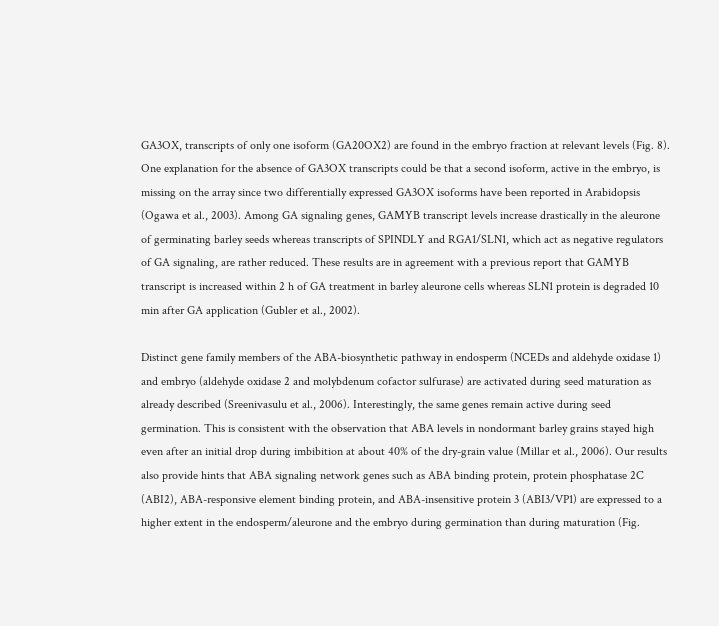GA3OX, transcripts of only one isoform (GA20OX2) are found in the embryo fraction at relevant levels (Fig. 8). One explanation for the absence of GA3OX transcripts could be that a second isoform, active in the embryo, is missing on the array since two differentially expressed GA3OX isoforms have been reported in Arabidopsis (Ogawa et al., 2003). Among GA signaling genes, GAMYB transcript levels increase drastically in the aleurone of germinating barley seeds whereas transcripts of SPINDLY and RGA1/SLN1, which act as negative regulators of GA signaling, are rather reduced. These results are in agreement with a previous report that GAMYB transcript is increased within 2 h of GA treatment in barley aleurone cells whereas SLN1 protein is degraded 10 min after GA application (Gubler et al., 2002).

Distinct gene family members of the ABA-biosynthetic pathway in endosperm (NCEDs and aldehyde oxidase 1) and embryo (aldehyde oxidase 2 and molybdenum cofactor sulfurase) are activated during seed maturation as already described (Sreenivasulu et al., 2006). Interestingly, the same genes remain active during seed germination. This is consistent with the observation that ABA levels in nondormant barley grains stayed high even after an initial drop during imbibition at about 40% of the dry-grain value (Millar et al., 2006). Our results also provide hints that ABA signaling network genes such as ABA binding protein, protein phosphatase 2C (ABI2), ABA-responsive element binding protein, and ABA-insensitive protein 3 (ABI3/VP1) are expressed to a higher extent in the endosperm/aleurone and the embryo during germination than during maturation (Fig.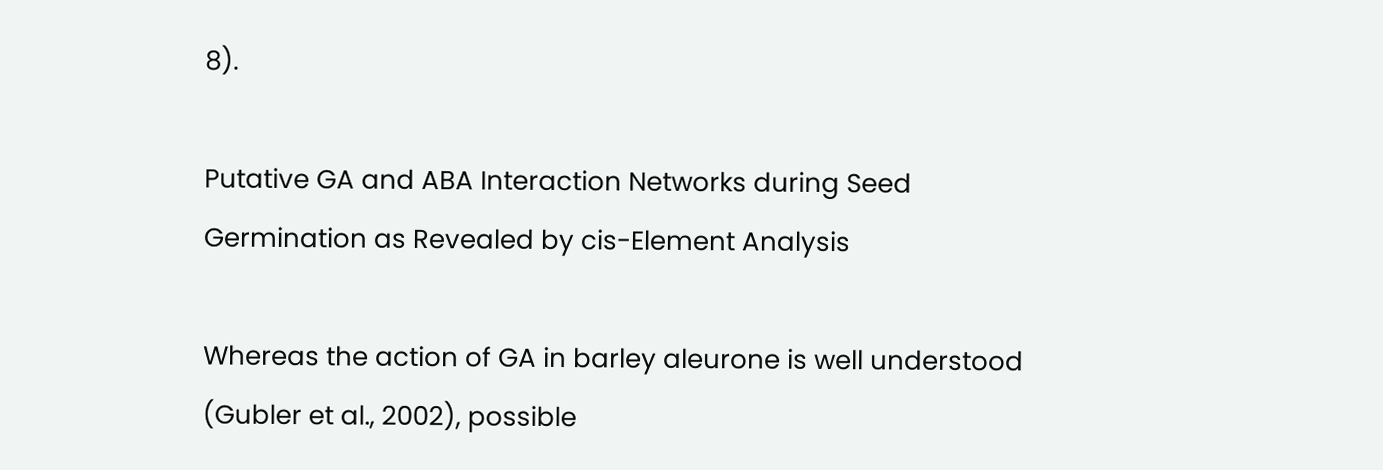8).

Putative GA and ABA Interaction Networks during Seed Germination as Revealed by cis-Element Analysis

Whereas the action of GA in barley aleurone is well understood (Gubler et al., 2002), possible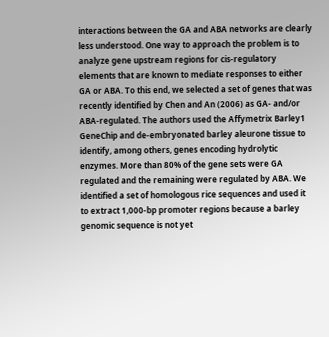interactions between the GA and ABA networks are clearly less understood. One way to approach the problem is to analyze gene upstream regions for cis-regulatory elements that are known to mediate responses to either GA or ABA. To this end, we selected a set of genes that was recently identified by Chen and An (2006) as GA- and/or ABA-regulated. The authors used the Affymetrix Barley1 GeneChip and de-embryonated barley aleurone tissue to identify, among others, genes encoding hydrolytic enzymes. More than 80% of the gene sets were GA regulated and the remaining were regulated by ABA. We identified a set of homologous rice sequences and used it to extract 1,000-bp promoter regions because a barley genomic sequence is not yet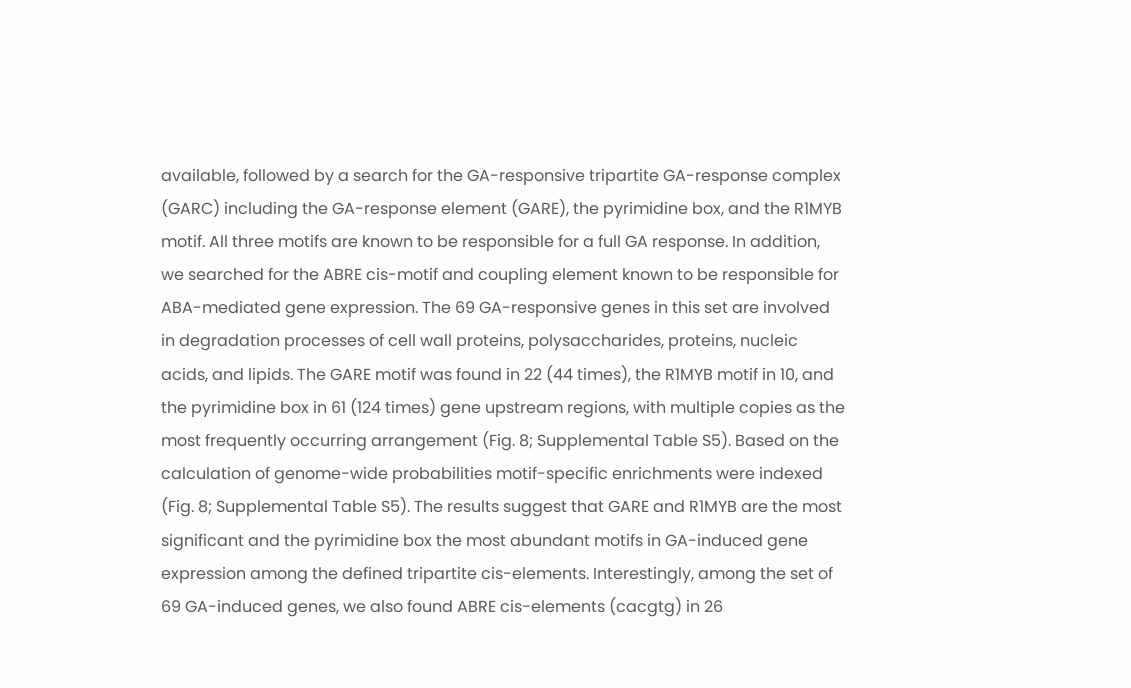available, followed by a search for the GA-responsive tripartite GA-response complex (GARC) including the GA-response element (GARE), the pyrimidine box, and the R1MYB motif. All three motifs are known to be responsible for a full GA response. In addition, we searched for the ABRE cis-motif and coupling element known to be responsible for ABA-mediated gene expression. The 69 GA-responsive genes in this set are involved in degradation processes of cell wall proteins, polysaccharides, proteins, nucleic acids, and lipids. The GARE motif was found in 22 (44 times), the R1MYB motif in 10, and the pyrimidine box in 61 (124 times) gene upstream regions, with multiple copies as the most frequently occurring arrangement (Fig. 8; Supplemental Table S5). Based on the calculation of genome-wide probabilities motif-specific enrichments were indexed (Fig. 8; Supplemental Table S5). The results suggest that GARE and R1MYB are the most significant and the pyrimidine box the most abundant motifs in GA-induced gene expression among the defined tripartite cis-elements. Interestingly, among the set of 69 GA-induced genes, we also found ABRE cis-elements (cacgtg) in 26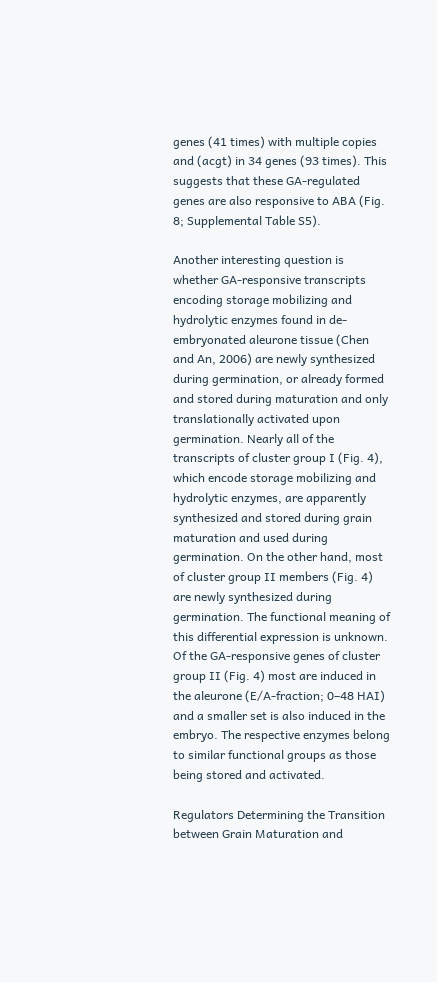genes (41 times) with multiple copies and (acgt) in 34 genes (93 times). This suggests that these GA-regulated genes are also responsive to ABA (Fig. 8; Supplemental Table S5).

Another interesting question is whether GA-responsive transcripts encoding storage mobilizing and hydrolytic enzymes found in de-embryonated aleurone tissue (Chen and An, 2006) are newly synthesized during germination, or already formed and stored during maturation and only translationally activated upon germination. Nearly all of the transcripts of cluster group I (Fig. 4), which encode storage mobilizing and hydrolytic enzymes, are apparently synthesized and stored during grain maturation and used during germination. On the other hand, most of cluster group II members (Fig. 4) are newly synthesized during germination. The functional meaning of this differential expression is unknown. Of the GA-responsive genes of cluster group II (Fig. 4) most are induced in the aleurone (E/A-fraction; 0–48 HAI) and a smaller set is also induced in the embryo. The respective enzymes belong to similar functional groups as those being stored and activated.

Regulators Determining the Transition between Grain Maturation and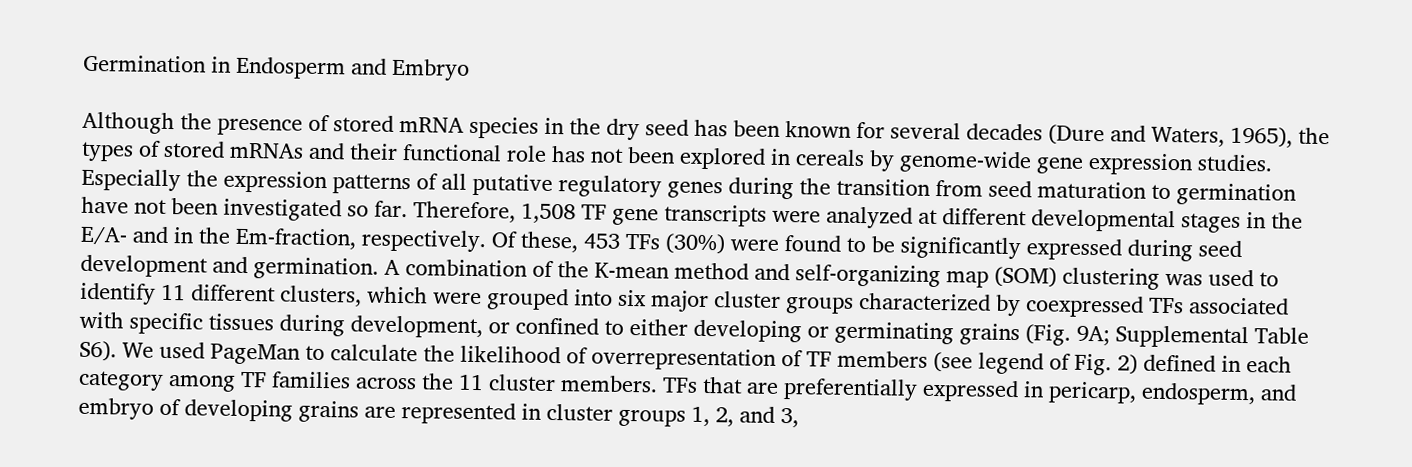Germination in Endosperm and Embryo

Although the presence of stored mRNA species in the dry seed has been known for several decades (Dure and Waters, 1965), the types of stored mRNAs and their functional role has not been explored in cereals by genome-wide gene expression studies. Especially the expression patterns of all putative regulatory genes during the transition from seed maturation to germination have not been investigated so far. Therefore, 1,508 TF gene transcripts were analyzed at different developmental stages in the E/A- and in the Em-fraction, respectively. Of these, 453 TFs (30%) were found to be significantly expressed during seed development and germination. A combination of the K-mean method and self-organizing map (SOM) clustering was used to identify 11 different clusters, which were grouped into six major cluster groups characterized by coexpressed TFs associated with specific tissues during development, or confined to either developing or germinating grains (Fig. 9A; Supplemental Table S6). We used PageMan to calculate the likelihood of overrepresentation of TF members (see legend of Fig. 2) defined in each category among TF families across the 11 cluster members. TFs that are preferentially expressed in pericarp, endosperm, and embryo of developing grains are represented in cluster groups 1, 2, and 3,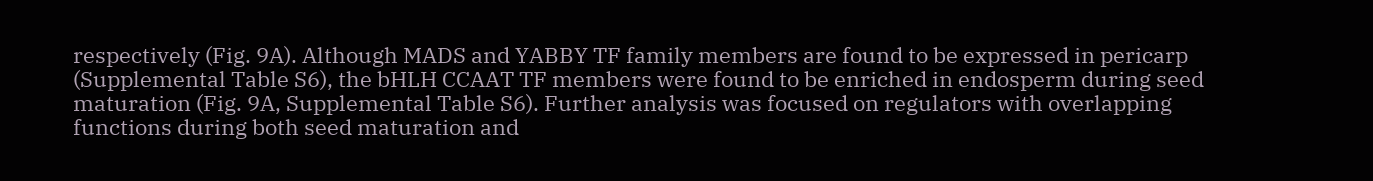respectively (Fig. 9A). Although MADS and YABBY TF family members are found to be expressed in pericarp (Supplemental Table S6), the bHLH CCAAT TF members were found to be enriched in endosperm during seed maturation (Fig. 9A, Supplemental Table S6). Further analysis was focused on regulators with overlapping functions during both seed maturation and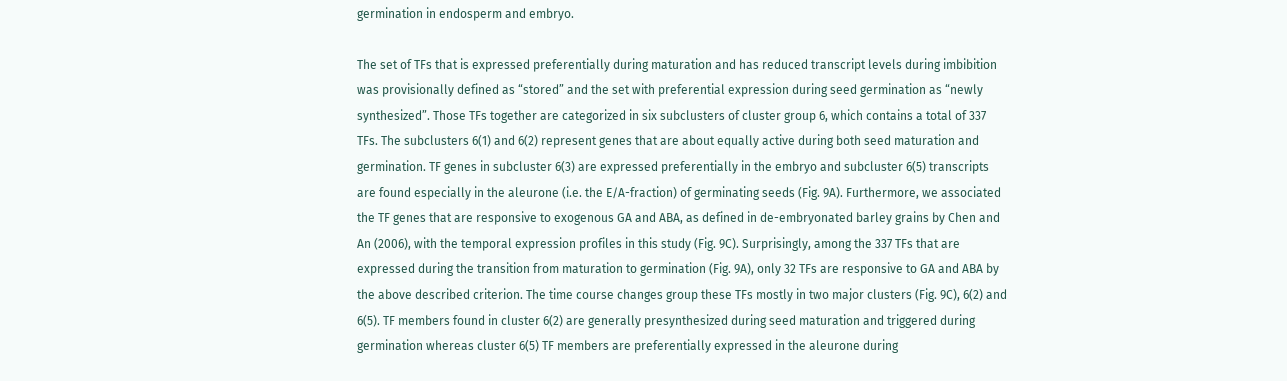germination in endosperm and embryo.

The set of TFs that is expressed preferentially during maturation and has reduced transcript levels during imbibition was provisionally defined as “stored” and the set with preferential expression during seed germination as “newly synthesized”. Those TFs together are categorized in six subclusters of cluster group 6, which contains a total of 337 TFs. The subclusters 6(1) and 6(2) represent genes that are about equally active during both seed maturation and germination. TF genes in subcluster 6(3) are expressed preferentially in the embryo and subcluster 6(5) transcripts are found especially in the aleurone (i.e. the E/A-fraction) of germinating seeds (Fig. 9A). Furthermore, we associated the TF genes that are responsive to exogenous GA and ABA, as defined in de-embryonated barley grains by Chen and An (2006), with the temporal expression profiles in this study (Fig. 9C). Surprisingly, among the 337 TFs that are expressed during the transition from maturation to germination (Fig. 9A), only 32 TFs are responsive to GA and ABA by the above described criterion. The time course changes group these TFs mostly in two major clusters (Fig. 9C), 6(2) and 6(5). TF members found in cluster 6(2) are generally presynthesized during seed maturation and triggered during germination whereas cluster 6(5) TF members are preferentially expressed in the aleurone during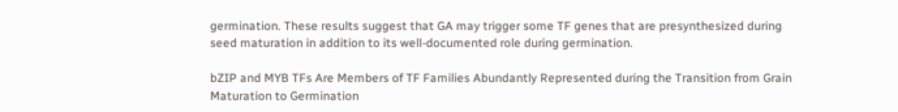germination. These results suggest that GA may trigger some TF genes that are presynthesized during seed maturation in addition to its well-documented role during germination.

bZIP and MYB TFs Are Members of TF Families Abundantly Represented during the Transition from Grain Maturation to Germination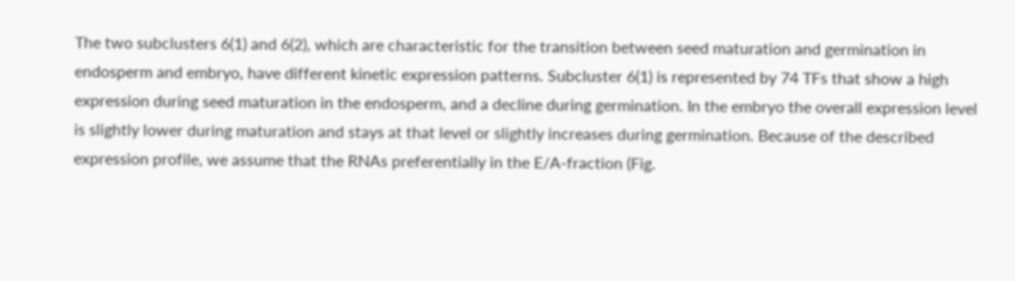The two subclusters 6(1) and 6(2), which are characteristic for the transition between seed maturation and germination in endosperm and embryo, have different kinetic expression patterns. Subcluster 6(1) is represented by 74 TFs that show a high expression during seed maturation in the endosperm, and a decline during germination. In the embryo the overall expression level is slightly lower during maturation and stays at that level or slightly increases during germination. Because of the described expression profile, we assume that the RNAs preferentially in the E/A-fraction (Fig.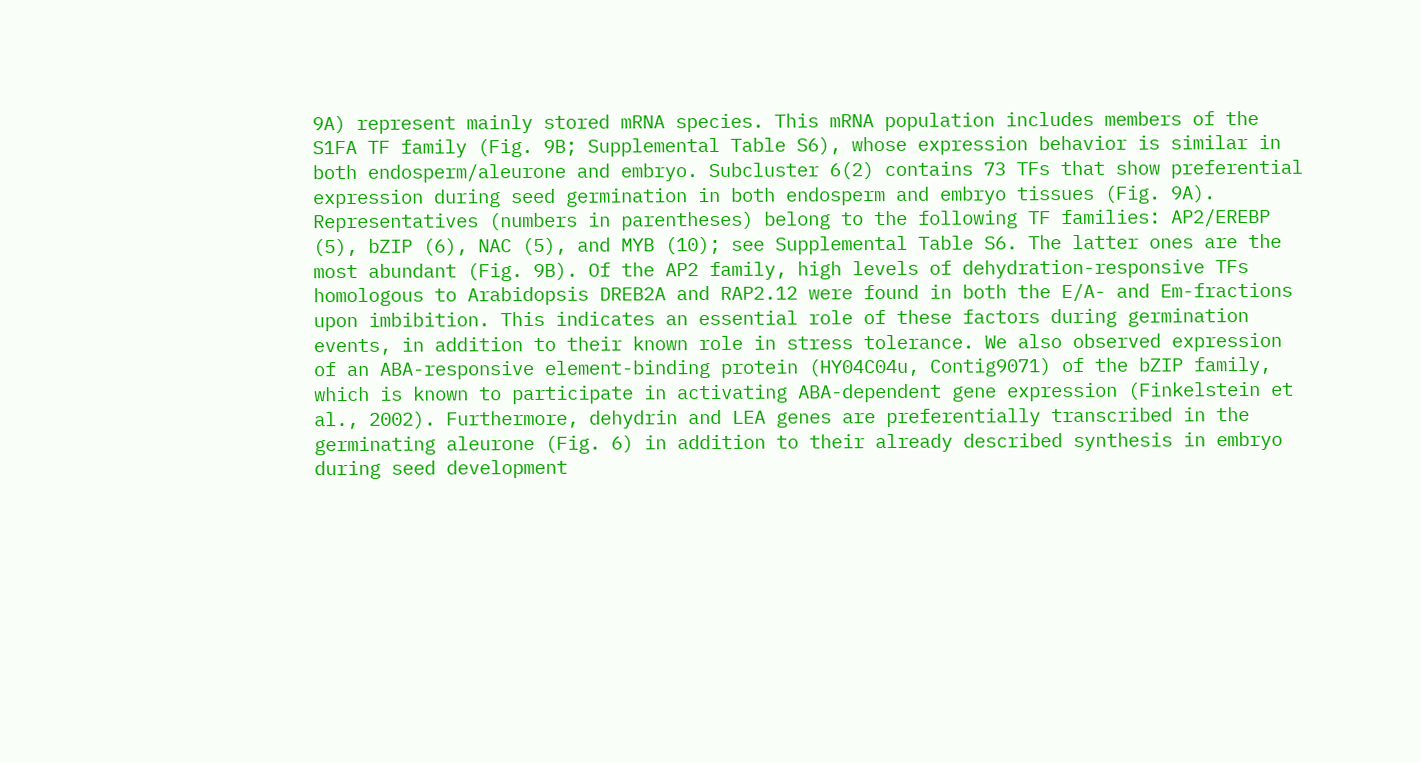9A) represent mainly stored mRNA species. This mRNA population includes members of the S1FA TF family (Fig. 9B; Supplemental Table S6), whose expression behavior is similar in both endosperm/aleurone and embryo. Subcluster 6(2) contains 73 TFs that show preferential expression during seed germination in both endosperm and embryo tissues (Fig. 9A). Representatives (numbers in parentheses) belong to the following TF families: AP2/EREBP (5), bZIP (6), NAC (5), and MYB (10); see Supplemental Table S6. The latter ones are the most abundant (Fig. 9B). Of the AP2 family, high levels of dehydration-responsive TFs homologous to Arabidopsis DREB2A and RAP2.12 were found in both the E/A- and Em-fractions upon imbibition. This indicates an essential role of these factors during germination events, in addition to their known role in stress tolerance. We also observed expression of an ABA-responsive element-binding protein (HY04C04u, Contig9071) of the bZIP family, which is known to participate in activating ABA-dependent gene expression (Finkelstein et al., 2002). Furthermore, dehydrin and LEA genes are preferentially transcribed in the germinating aleurone (Fig. 6) in addition to their already described synthesis in embryo during seed development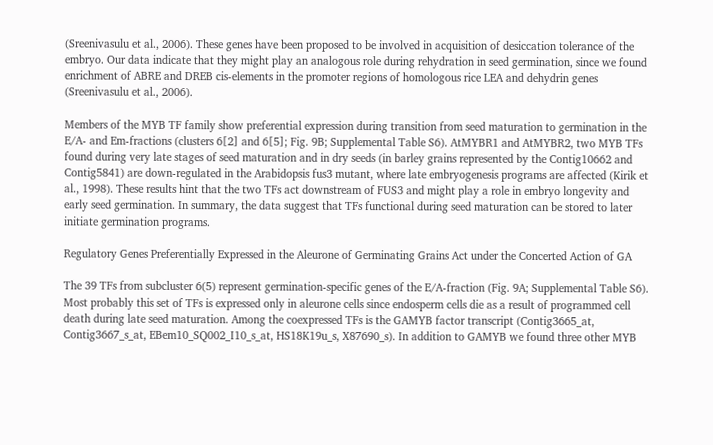(Sreenivasulu et al., 2006). These genes have been proposed to be involved in acquisition of desiccation tolerance of the embryo. Our data indicate that they might play an analogous role during rehydration in seed germination, since we found enrichment of ABRE and DREB cis-elements in the promoter regions of homologous rice LEA and dehydrin genes (Sreenivasulu et al., 2006).

Members of the MYB TF family show preferential expression during transition from seed maturation to germination in the E/A- and Em-fractions (clusters 6[2] and 6[5]; Fig. 9B; Supplemental Table S6). AtMYBR1 and AtMYBR2, two MYB TFs found during very late stages of seed maturation and in dry seeds (in barley grains represented by the Contig10662 and Contig5841) are down-regulated in the Arabidopsis fus3 mutant, where late embryogenesis programs are affected (Kirik et al., 1998). These results hint that the two TFs act downstream of FUS3 and might play a role in embryo longevity and early seed germination. In summary, the data suggest that TFs functional during seed maturation can be stored to later initiate germination programs.

Regulatory Genes Preferentially Expressed in the Aleurone of Germinating Grains Act under the Concerted Action of GA

The 39 TFs from subcluster 6(5) represent germination-specific genes of the E/A-fraction (Fig. 9A; Supplemental Table S6). Most probably this set of TFs is expressed only in aleurone cells since endosperm cells die as a result of programmed cell death during late seed maturation. Among the coexpressed TFs is the GAMYB factor transcript (Contig3665_at, Contig3667_s_at, EBem10_SQ002_I10_s_at, HS18K19u_s, X87690_s). In addition to GAMYB we found three other MYB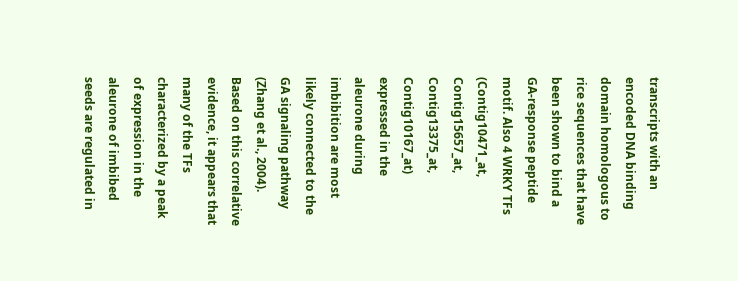transcripts with an encoded DNA binding domain homologous to rice sequences that have been shown to bind a GA-response peptide motif. Also 4 WRKY TFs (Contig10471_at, Contig15657_at, Contig13375_at, Contig10167_at) expressed in the aleurone during imbibition are most likely connected to the GA signaling pathway (Zhang et al., 2004). Based on this correlative evidence, it appears that many of the TFs characterized by a peak of expression in the aleurone of imbibed seeds are regulated in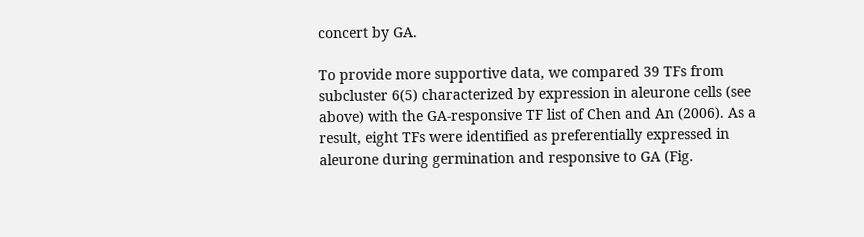concert by GA.

To provide more supportive data, we compared 39 TFs from subcluster 6(5) characterized by expression in aleurone cells (see above) with the GA-responsive TF list of Chen and An (2006). As a result, eight TFs were identified as preferentially expressed in aleurone during germination and responsive to GA (Fig.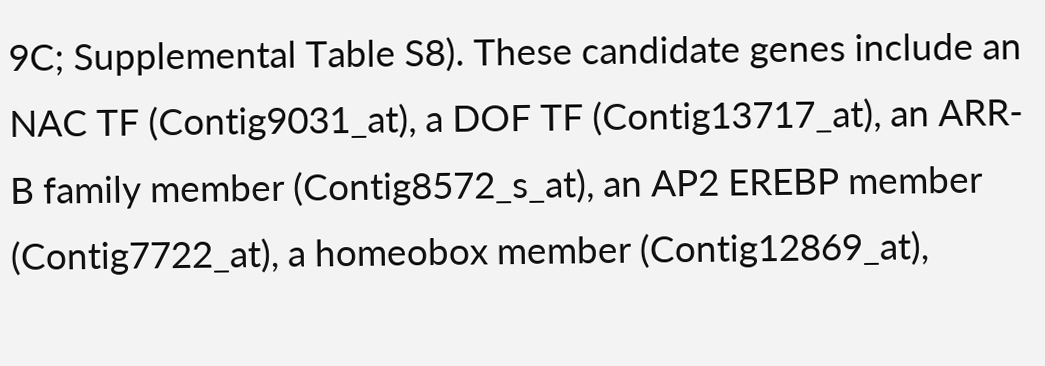9C; Supplemental Table S8). These candidate genes include an NAC TF (Contig9031_at), a DOF TF (Contig13717_at), an ARR-B family member (Contig8572_s_at), an AP2 EREBP member (Contig7722_at), a homeobox member (Contig12869_at),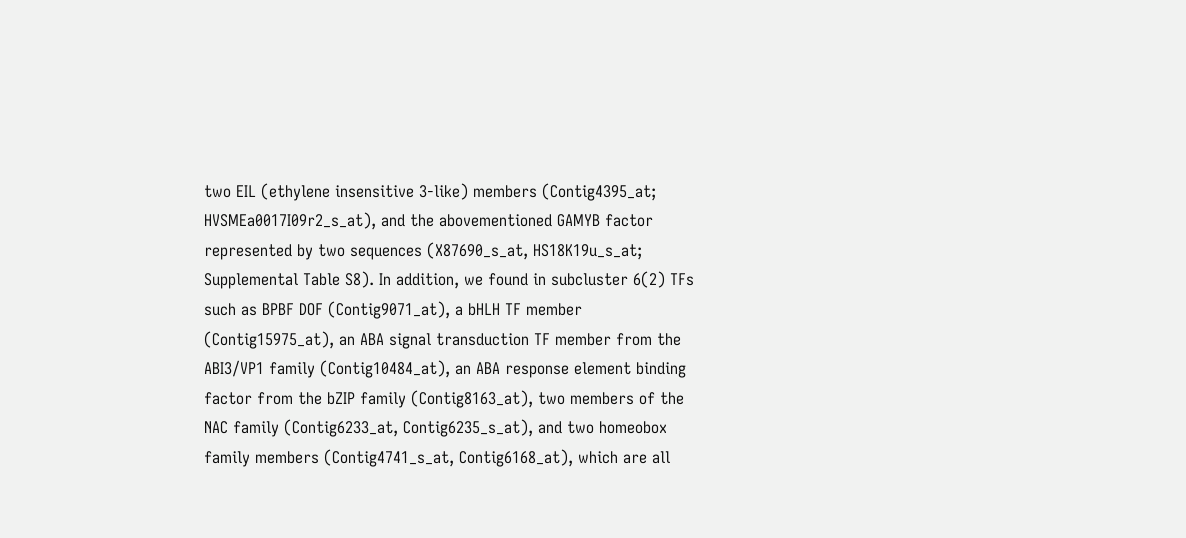two EIL (ethylene insensitive 3-like) members (Contig4395_at; HVSMEa0017I09r2_s_at), and the abovementioned GAMYB factor represented by two sequences (X87690_s_at, HS18K19u_s_at; Supplemental Table S8). In addition, we found in subcluster 6(2) TFs such as BPBF DOF (Contig9071_at), a bHLH TF member (Contig15975_at), an ABA signal transduction TF member from the ABI3/VP1 family (Contig10484_at), an ABA response element binding factor from the bZIP family (Contig8163_at), two members of the NAC family (Contig6233_at, Contig6235_s_at), and two homeobox family members (Contig4741_s_at, Contig6168_at), which are all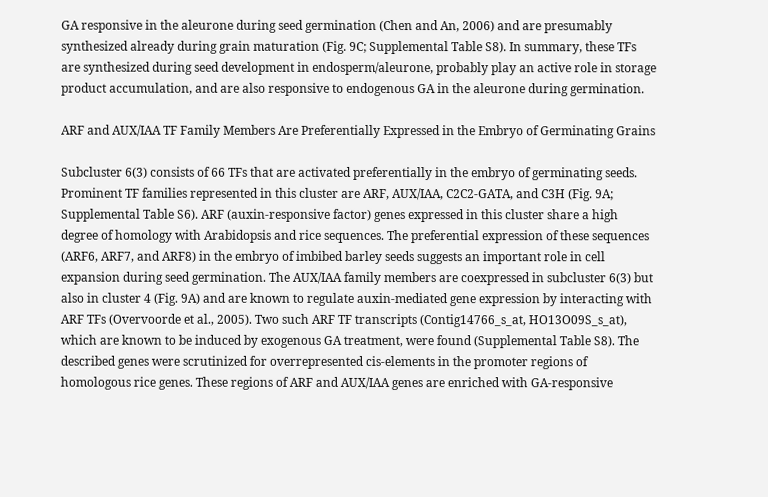GA responsive in the aleurone during seed germination (Chen and An, 2006) and are presumably synthesized already during grain maturation (Fig. 9C; Supplemental Table S8). In summary, these TFs are synthesized during seed development in endosperm/aleurone, probably play an active role in storage product accumulation, and are also responsive to endogenous GA in the aleurone during germination.

ARF and AUX/IAA TF Family Members Are Preferentially Expressed in the Embryo of Germinating Grains

Subcluster 6(3) consists of 66 TFs that are activated preferentially in the embryo of germinating seeds. Prominent TF families represented in this cluster are ARF, AUX/IAA, C2C2-GATA, and C3H (Fig. 9A; Supplemental Table S6). ARF (auxin-responsive factor) genes expressed in this cluster share a high degree of homology with Arabidopsis and rice sequences. The preferential expression of these sequences (ARF6, ARF7, and ARF8) in the embryo of imbibed barley seeds suggests an important role in cell expansion during seed germination. The AUX/IAA family members are coexpressed in subcluster 6(3) but also in cluster 4 (Fig. 9A) and are known to regulate auxin-mediated gene expression by interacting with ARF TFs (Overvoorde et al., 2005). Two such ARF TF transcripts (Contig14766_s_at, HO13O09S_s_at), which are known to be induced by exogenous GA treatment, were found (Supplemental Table S8). The described genes were scrutinized for overrepresented cis-elements in the promoter regions of homologous rice genes. These regions of ARF and AUX/IAA genes are enriched with GA-responsive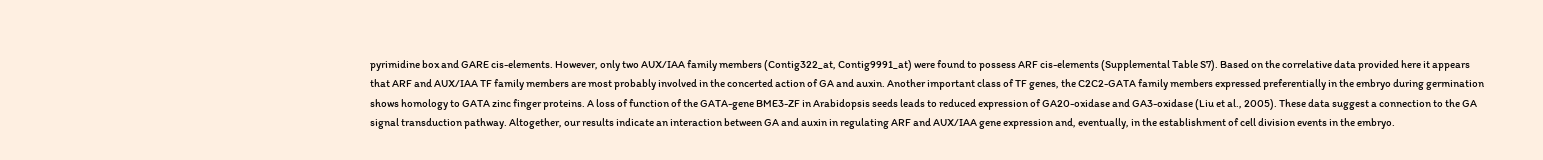pyrimidine box and GARE cis-elements. However, only two AUX/IAA family members (Contig322_at, Contig9991_at) were found to possess ARF cis-elements (Supplemental Table S7). Based on the correlative data provided here it appears that ARF and AUX/IAA TF family members are most probably involved in the concerted action of GA and auxin. Another important class of TF genes, the C2C2-GATA family members expressed preferentially in the embryo during germination shows homology to GATA zinc finger proteins. A loss of function of the GATA-gene BME3-ZF in Arabidopsis seeds leads to reduced expression of GA20-oxidase and GA3-oxidase (Liu et al., 2005). These data suggest a connection to the GA signal transduction pathway. Altogether, our results indicate an interaction between GA and auxin in regulating ARF and AUX/IAA gene expression and, eventually, in the establishment of cell division events in the embryo.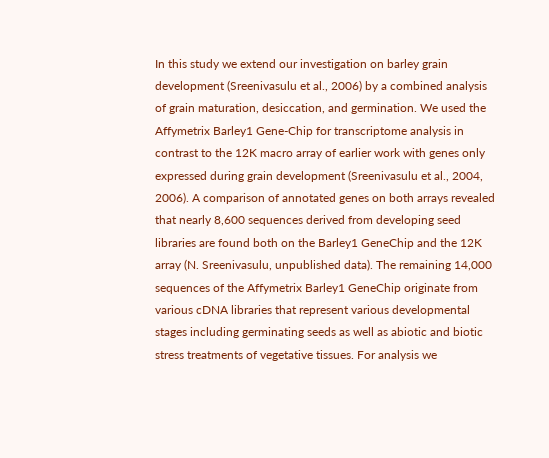In this study we extend our investigation on barley grain development (Sreenivasulu et al., 2006) by a combined analysis of grain maturation, desiccation, and germination. We used the Affymetrix Barley1 Gene-Chip for transcriptome analysis in contrast to the 12K macro array of earlier work with genes only expressed during grain development (Sreenivasulu et al., 2004, 2006). A comparison of annotated genes on both arrays revealed that nearly 8,600 sequences derived from developing seed libraries are found both on the Barley1 GeneChip and the 12K array (N. Sreenivasulu, unpublished data). The remaining 14,000 sequences of the Affymetrix Barley1 GeneChip originate from various cDNA libraries that represent various developmental stages including germinating seeds as well as abiotic and biotic stress treatments of vegetative tissues. For analysis we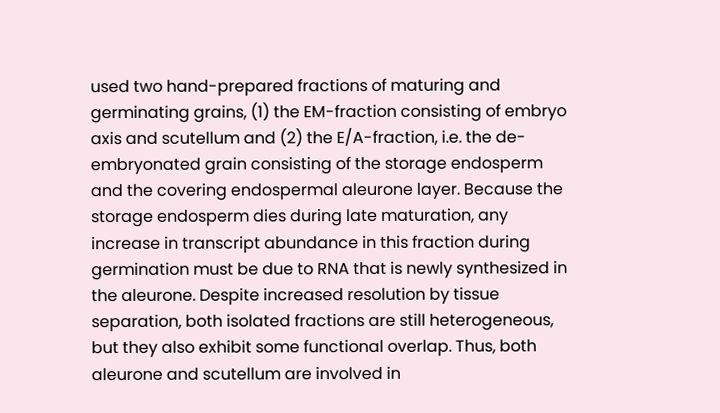used two hand-prepared fractions of maturing and germinating grains, (1) the EM-fraction consisting of embryo axis and scutellum and (2) the E/A-fraction, i.e. the de-embryonated grain consisting of the storage endosperm and the covering endospermal aleurone layer. Because the storage endosperm dies during late maturation, any increase in transcript abundance in this fraction during germination must be due to RNA that is newly synthesized in the aleurone. Despite increased resolution by tissue separation, both isolated fractions are still heterogeneous, but they also exhibit some functional overlap. Thus, both aleurone and scutellum are involved in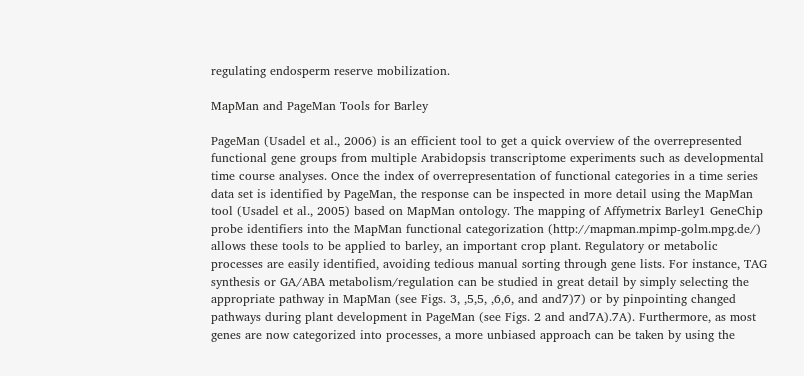regulating endosperm reserve mobilization.

MapMan and PageMan Tools for Barley

PageMan (Usadel et al., 2006) is an efficient tool to get a quick overview of the overrepresented functional gene groups from multiple Arabidopsis transcriptome experiments such as developmental time course analyses. Once the index of overrepresentation of functional categories in a time series data set is identified by PageMan, the response can be inspected in more detail using the MapMan tool (Usadel et al., 2005) based on MapMan ontology. The mapping of Affymetrix Barley1 GeneChip probe identifiers into the MapMan functional categorization (http://mapman.mpimp-golm.mpg.de/) allows these tools to be applied to barley, an important crop plant. Regulatory or metabolic processes are easily identified, avoiding tedious manual sorting through gene lists. For instance, TAG synthesis or GA/ABA metabolism/regulation can be studied in great detail by simply selecting the appropriate pathway in MapMan (see Figs. 3, ,5,5, ,6,6, and and7)7) or by pinpointing changed pathways during plant development in PageMan (see Figs. 2 and and7A).7A). Furthermore, as most genes are now categorized into processes, a more unbiased approach can be taken by using the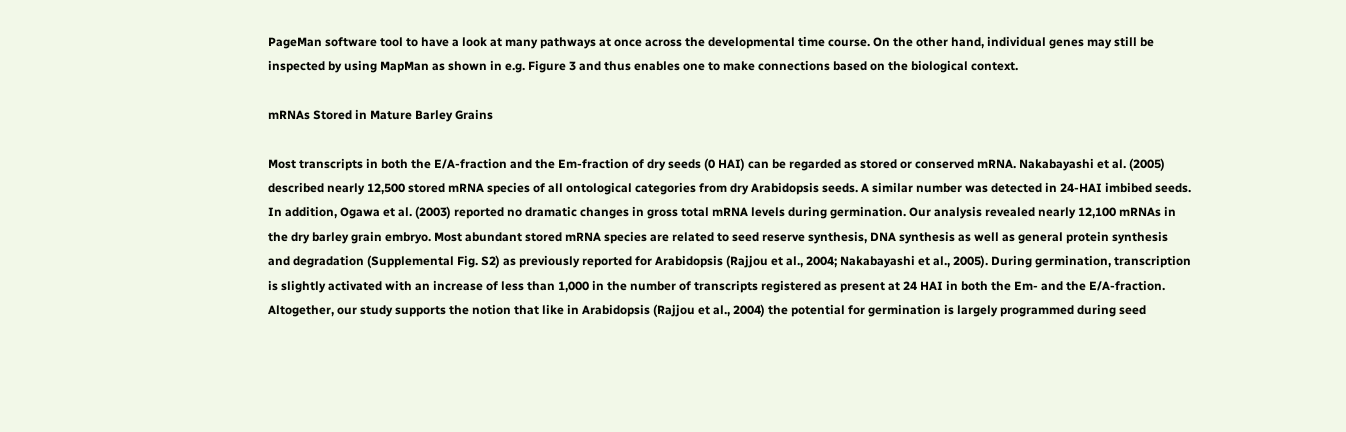PageMan software tool to have a look at many pathways at once across the developmental time course. On the other hand, individual genes may still be inspected by using MapMan as shown in e.g. Figure 3 and thus enables one to make connections based on the biological context.

mRNAs Stored in Mature Barley Grains

Most transcripts in both the E/A-fraction and the Em-fraction of dry seeds (0 HAI) can be regarded as stored or conserved mRNA. Nakabayashi et al. (2005) described nearly 12,500 stored mRNA species of all ontological categories from dry Arabidopsis seeds. A similar number was detected in 24-HAI imbibed seeds. In addition, Ogawa et al. (2003) reported no dramatic changes in gross total mRNA levels during germination. Our analysis revealed nearly 12,100 mRNAs in the dry barley grain embryo. Most abundant stored mRNA species are related to seed reserve synthesis, DNA synthesis as well as general protein synthesis and degradation (Supplemental Fig. S2) as previously reported for Arabidopsis (Rajjou et al., 2004; Nakabayashi et al., 2005). During germination, transcription is slightly activated with an increase of less than 1,000 in the number of transcripts registered as present at 24 HAI in both the Em- and the E/A-fraction. Altogether, our study supports the notion that like in Arabidopsis (Rajjou et al., 2004) the potential for germination is largely programmed during seed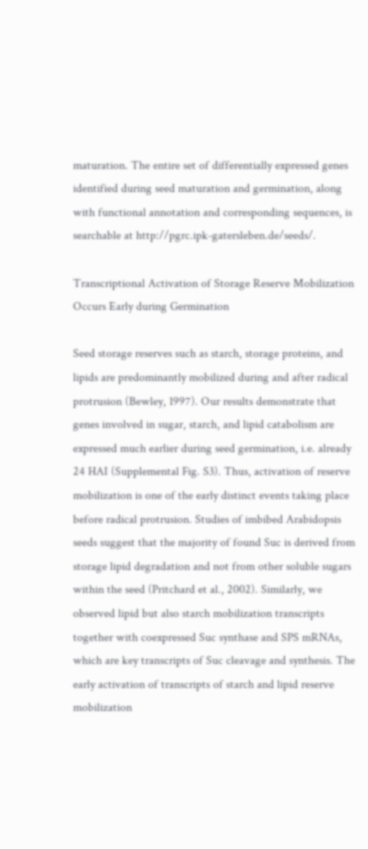maturation. The entire set of differentially expressed genes identified during seed maturation and germination, along with functional annotation and corresponding sequences, is searchable at http://pgrc.ipk-gatersleben.de/seeds/.

Transcriptional Activation of Storage Reserve Mobilization Occurs Early during Germination

Seed storage reserves such as starch, storage proteins, and lipids are predominantly mobilized during and after radical protrusion (Bewley, 1997). Our results demonstrate that genes involved in sugar, starch, and lipid catabolism are expressed much earlier during seed germination, i.e. already 24 HAI (Supplemental Fig. S3). Thus, activation of reserve mobilization is one of the early distinct events taking place before radical protrusion. Studies of imbibed Arabidopsis seeds suggest that the majority of found Suc is derived from storage lipid degradation and not from other soluble sugars within the seed (Pritchard et al., 2002). Similarly, we observed lipid but also starch mobilization transcripts together with coexpressed Suc synthase and SPS mRNAs, which are key transcripts of Suc cleavage and synthesis. The early activation of transcripts of starch and lipid reserve mobilization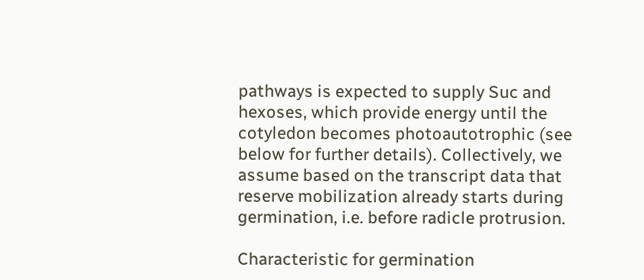pathways is expected to supply Suc and hexoses, which provide energy until the cotyledon becomes photoautotrophic (see below for further details). Collectively, we assume based on the transcript data that reserve mobilization already starts during germination, i.e. before radicle protrusion.

Characteristic for germination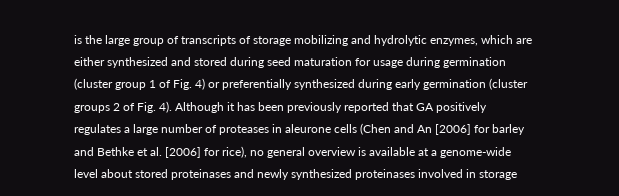is the large group of transcripts of storage mobilizing and hydrolytic enzymes, which are either synthesized and stored during seed maturation for usage during germination (cluster group 1 of Fig. 4) or preferentially synthesized during early germination (cluster groups 2 of Fig. 4). Although it has been previously reported that GA positively regulates a large number of proteases in aleurone cells (Chen and An [2006] for barley and Bethke et al. [2006] for rice), no general overview is available at a genome-wide level about stored proteinases and newly synthesized proteinases involved in storage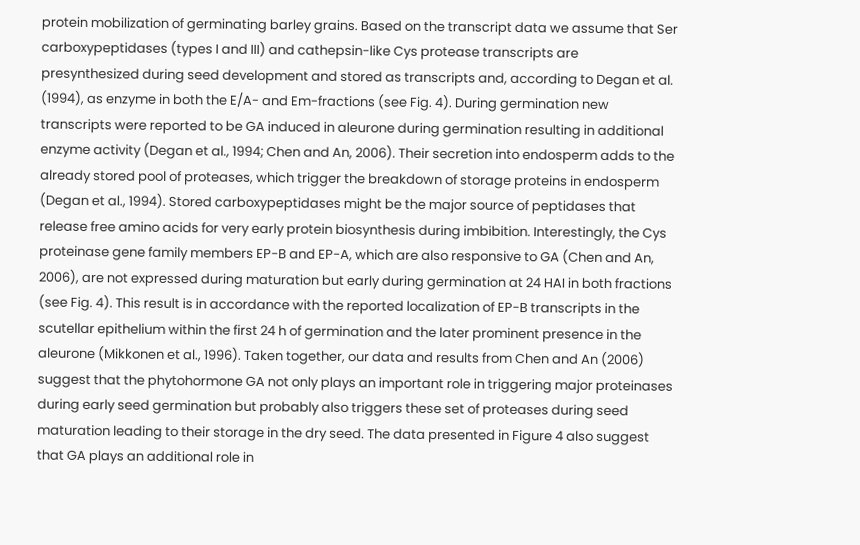protein mobilization of germinating barley grains. Based on the transcript data we assume that Ser carboxypeptidases (types I and III) and cathepsin-like Cys protease transcripts are presynthesized during seed development and stored as transcripts and, according to Degan et al. (1994), as enzyme in both the E/A- and Em-fractions (see Fig. 4). During germination new transcripts were reported to be GA induced in aleurone during germination resulting in additional enzyme activity (Degan et al., 1994; Chen and An, 2006). Their secretion into endosperm adds to the already stored pool of proteases, which trigger the breakdown of storage proteins in endosperm (Degan et al., 1994). Stored carboxypeptidases might be the major source of peptidases that release free amino acids for very early protein biosynthesis during imbibition. Interestingly, the Cys proteinase gene family members EP-B and EP-A, which are also responsive to GA (Chen and An, 2006), are not expressed during maturation but early during germination at 24 HAI in both fractions (see Fig. 4). This result is in accordance with the reported localization of EP-B transcripts in the scutellar epithelium within the first 24 h of germination and the later prominent presence in the aleurone (Mikkonen et al., 1996). Taken together, our data and results from Chen and An (2006) suggest that the phytohormone GA not only plays an important role in triggering major proteinases during early seed germination but probably also triggers these set of proteases during seed maturation leading to their storage in the dry seed. The data presented in Figure 4 also suggest that GA plays an additional role in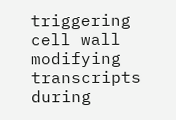triggering cell wall modifying transcripts during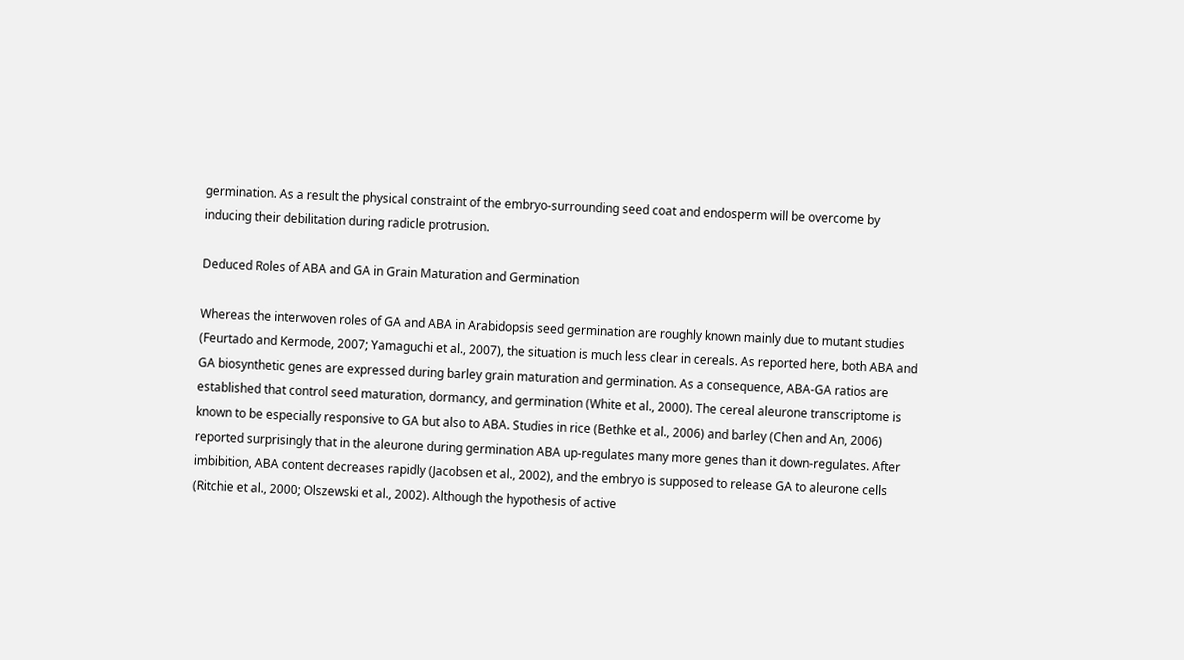germination. As a result the physical constraint of the embryo-surrounding seed coat and endosperm will be overcome by inducing their debilitation during radicle protrusion.

Deduced Roles of ABA and GA in Grain Maturation and Germination

Whereas the interwoven roles of GA and ABA in Arabidopsis seed germination are roughly known mainly due to mutant studies (Feurtado and Kermode, 2007; Yamaguchi et al., 2007), the situation is much less clear in cereals. As reported here, both ABA and GA biosynthetic genes are expressed during barley grain maturation and germination. As a consequence, ABA-GA ratios are established that control seed maturation, dormancy, and germination (White et al., 2000). The cereal aleurone transcriptome is known to be especially responsive to GA but also to ABA. Studies in rice (Bethke et al., 2006) and barley (Chen and An, 2006) reported surprisingly that in the aleurone during germination ABA up-regulates many more genes than it down-regulates. After imbibition, ABA content decreases rapidly (Jacobsen et al., 2002), and the embryo is supposed to release GA to aleurone cells (Ritchie et al., 2000; Olszewski et al., 2002). Although the hypothesis of active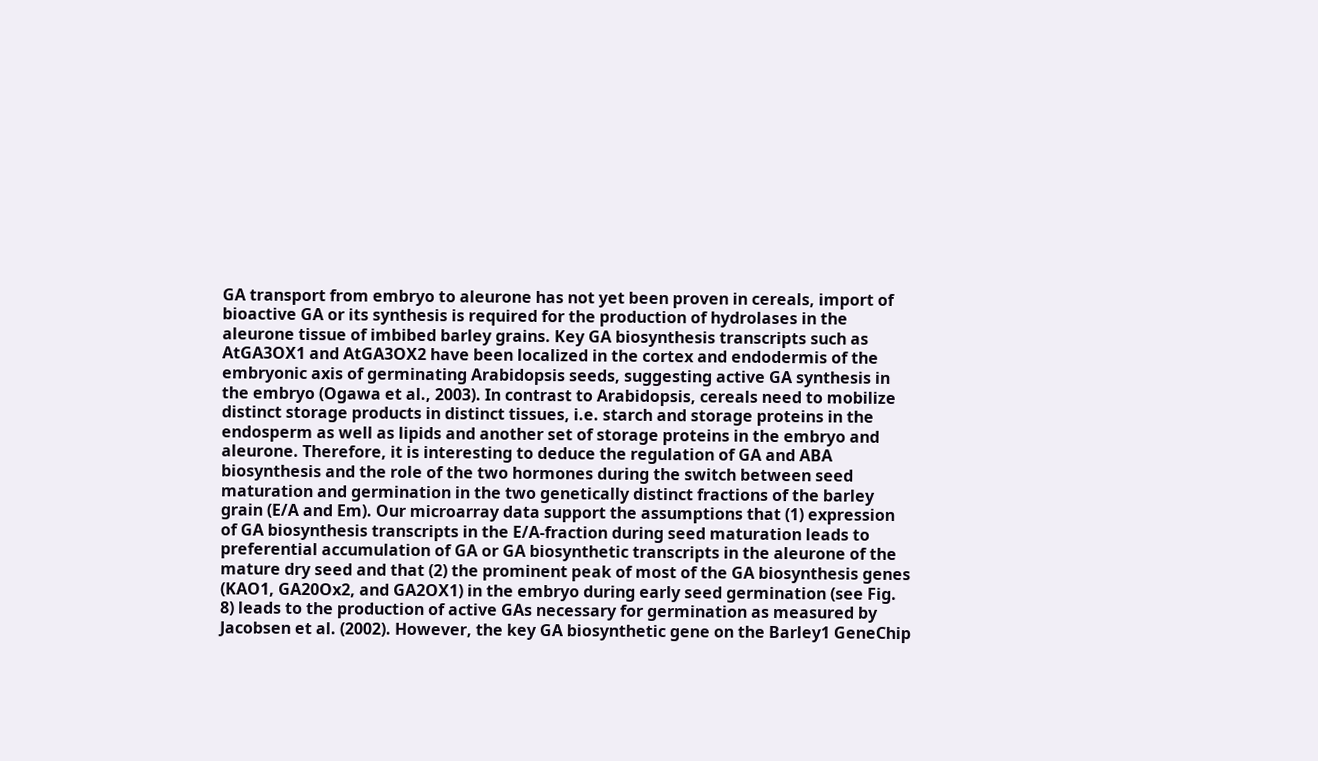GA transport from embryo to aleurone has not yet been proven in cereals, import of bioactive GA or its synthesis is required for the production of hydrolases in the aleurone tissue of imbibed barley grains. Key GA biosynthesis transcripts such as AtGA3OX1 and AtGA3OX2 have been localized in the cortex and endodermis of the embryonic axis of germinating Arabidopsis seeds, suggesting active GA synthesis in the embryo (Ogawa et al., 2003). In contrast to Arabidopsis, cereals need to mobilize distinct storage products in distinct tissues, i.e. starch and storage proteins in the endosperm as well as lipids and another set of storage proteins in the embryo and aleurone. Therefore, it is interesting to deduce the regulation of GA and ABA biosynthesis and the role of the two hormones during the switch between seed maturation and germination in the two genetically distinct fractions of the barley grain (E/A and Em). Our microarray data support the assumptions that (1) expression of GA biosynthesis transcripts in the E/A-fraction during seed maturation leads to preferential accumulation of GA or GA biosynthetic transcripts in the aleurone of the mature dry seed and that (2) the prominent peak of most of the GA biosynthesis genes (KAO1, GA20Ox2, and GA2OX1) in the embryo during early seed germination (see Fig. 8) leads to the production of active GAs necessary for germination as measured by Jacobsen et al. (2002). However, the key GA biosynthetic gene on the Barley1 GeneChip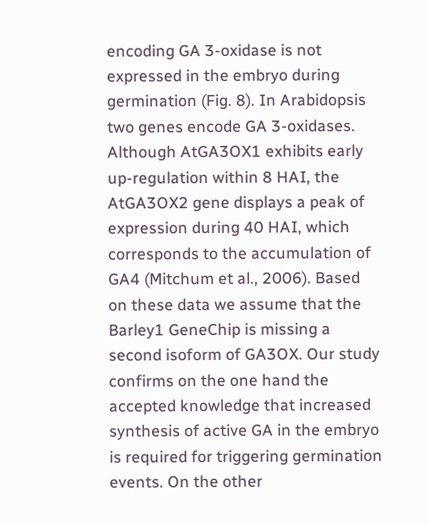encoding GA 3-oxidase is not expressed in the embryo during germination (Fig. 8). In Arabidopsis two genes encode GA 3-oxidases. Although AtGA3OX1 exhibits early up-regulation within 8 HAI, the AtGA3OX2 gene displays a peak of expression during 40 HAI, which corresponds to the accumulation of GA4 (Mitchum et al., 2006). Based on these data we assume that the Barley1 GeneChip is missing a second isoform of GA3OX. Our study confirms on the one hand the accepted knowledge that increased synthesis of active GA in the embryo is required for triggering germination events. On the other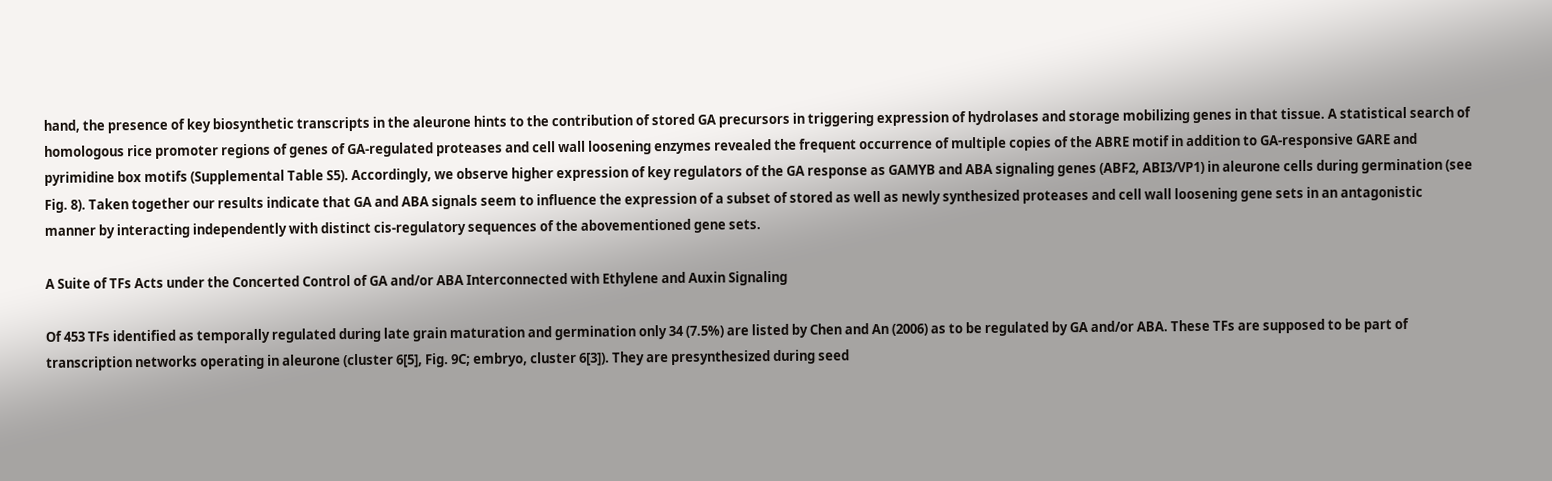hand, the presence of key biosynthetic transcripts in the aleurone hints to the contribution of stored GA precursors in triggering expression of hydrolases and storage mobilizing genes in that tissue. A statistical search of homologous rice promoter regions of genes of GA-regulated proteases and cell wall loosening enzymes revealed the frequent occurrence of multiple copies of the ABRE motif in addition to GA-responsive GARE and pyrimidine box motifs (Supplemental Table S5). Accordingly, we observe higher expression of key regulators of the GA response as GAMYB and ABA signaling genes (ABF2, ABI3/VP1) in aleurone cells during germination (see Fig. 8). Taken together our results indicate that GA and ABA signals seem to influence the expression of a subset of stored as well as newly synthesized proteases and cell wall loosening gene sets in an antagonistic manner by interacting independently with distinct cis-regulatory sequences of the abovementioned gene sets.

A Suite of TFs Acts under the Concerted Control of GA and/or ABA Interconnected with Ethylene and Auxin Signaling

Of 453 TFs identified as temporally regulated during late grain maturation and germination only 34 (7.5%) are listed by Chen and An (2006) as to be regulated by GA and/or ABA. These TFs are supposed to be part of transcription networks operating in aleurone (cluster 6[5], Fig. 9C; embryo, cluster 6[3]). They are presynthesized during seed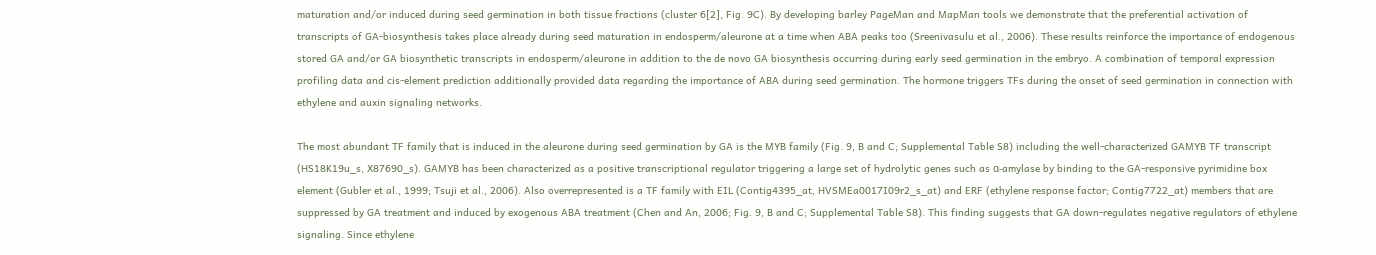maturation and/or induced during seed germination in both tissue fractions (cluster 6[2], Fig. 9C). By developing barley PageMan and MapMan tools we demonstrate that the preferential activation of transcripts of GA-biosynthesis takes place already during seed maturation in endosperm/aleurone at a time when ABA peaks too (Sreenivasulu et al., 2006). These results reinforce the importance of endogenous stored GA and/or GA biosynthetic transcripts in endosperm/aleurone in addition to the de novo GA biosynthesis occurring during early seed germination in the embryo. A combination of temporal expression profiling data and cis-element prediction additionally provided data regarding the importance of ABA during seed germination. The hormone triggers TFs during the onset of seed germination in connection with ethylene and auxin signaling networks.

The most abundant TF family that is induced in the aleurone during seed germination by GA is the MYB family (Fig. 9, B and C; Supplemental Table S8) including the well-characterized GAMYB TF transcript (HS18K19u_s, X87690_s). GAMYB has been characterized as a positive transcriptional regulator triggering a large set of hydrolytic genes such as α-amylase by binding to the GA-responsive pyrimidine box element (Gubler et al., 1999; Tsuji et al., 2006). Also overrepresented is a TF family with EIL (Contig4395_at, HVSMEa0017I09r2_s_at) and ERF (ethylene response factor; Contig7722_at) members that are suppressed by GA treatment and induced by exogenous ABA treatment (Chen and An, 2006; Fig. 9, B and C; Supplemental Table S8). This finding suggests that GA down-regulates negative regulators of ethylene signaling. Since ethylene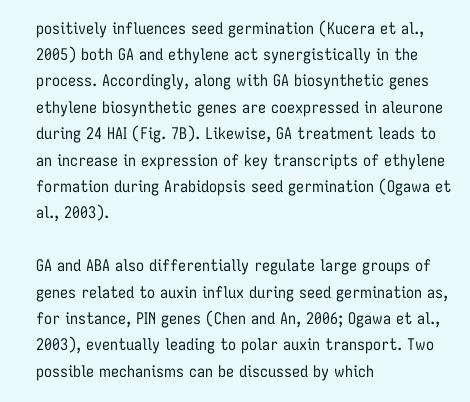positively influences seed germination (Kucera et al., 2005) both GA and ethylene act synergistically in the process. Accordingly, along with GA biosynthetic genes ethylene biosynthetic genes are coexpressed in aleurone during 24 HAI (Fig. 7B). Likewise, GA treatment leads to an increase in expression of key transcripts of ethylene formation during Arabidopsis seed germination (Ogawa et al., 2003).

GA and ABA also differentially regulate large groups of genes related to auxin influx during seed germination as, for instance, PIN genes (Chen and An, 2006; Ogawa et al., 2003), eventually leading to polar auxin transport. Two possible mechanisms can be discussed by which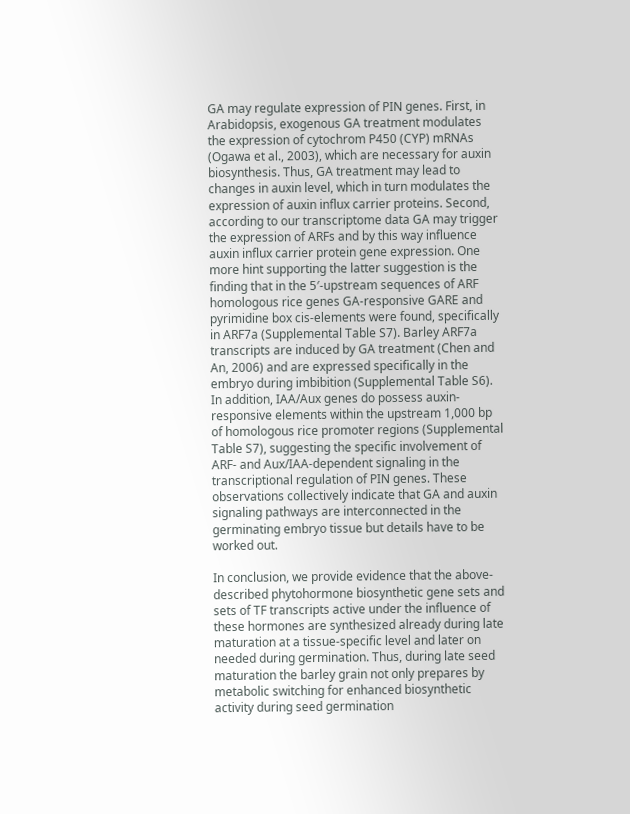GA may regulate expression of PIN genes. First, in Arabidopsis, exogenous GA treatment modulates the expression of cytochrom P450 (CYP) mRNAs (Ogawa et al., 2003), which are necessary for auxin biosynthesis. Thus, GA treatment may lead to changes in auxin level, which in turn modulates the expression of auxin influx carrier proteins. Second, according to our transcriptome data GA may trigger the expression of ARFs and by this way influence auxin influx carrier protein gene expression. One more hint supporting the latter suggestion is the finding that in the 5′-upstream sequences of ARF homologous rice genes GA-responsive GARE and pyrimidine box cis-elements were found, specifically in ARF7a (Supplemental Table S7). Barley ARF7a transcripts are induced by GA treatment (Chen and An, 2006) and are expressed specifically in the embryo during imbibition (Supplemental Table S6). In addition, IAA/Aux genes do possess auxin-responsive elements within the upstream 1,000 bp of homologous rice promoter regions (Supplemental Table S7), suggesting the specific involvement of ARF- and Aux/IAA-dependent signaling in the transcriptional regulation of PIN genes. These observations collectively indicate that GA and auxin signaling pathways are interconnected in the germinating embryo tissue but details have to be worked out.

In conclusion, we provide evidence that the above-described phytohormone biosynthetic gene sets and sets of TF transcripts active under the influence of these hormones are synthesized already during late maturation at a tissue-specific level and later on needed during germination. Thus, during late seed maturation the barley grain not only prepares by metabolic switching for enhanced biosynthetic activity during seed germination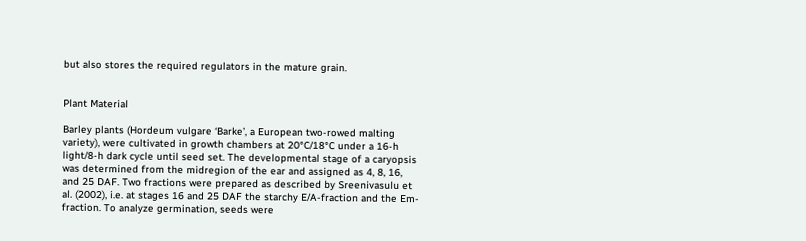but also stores the required regulators in the mature grain.


Plant Material

Barley plants (Hordeum vulgare ‘Barke’, a European two-rowed malting variety), were cultivated in growth chambers at 20°C/18°C under a 16-h light/8-h dark cycle until seed set. The developmental stage of a caryopsis was determined from the midregion of the ear and assigned as 4, 8, 16, and 25 DAF. Two fractions were prepared as described by Sreenivasulu et al. (2002), i.e. at stages 16 and 25 DAF the starchy E/A-fraction and the Em-fraction. To analyze germination, seeds were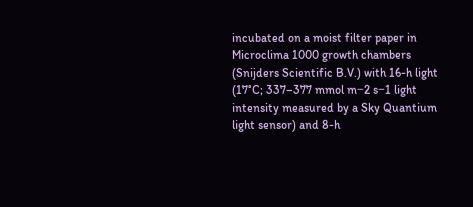incubated on a moist filter paper in Microclima 1000 growth chambers (Snijders Scientific B.V.) with 16-h light (17°C; 337–377 mmol m−2 s−1 light intensity measured by a Sky Quantium light sensor) and 8-h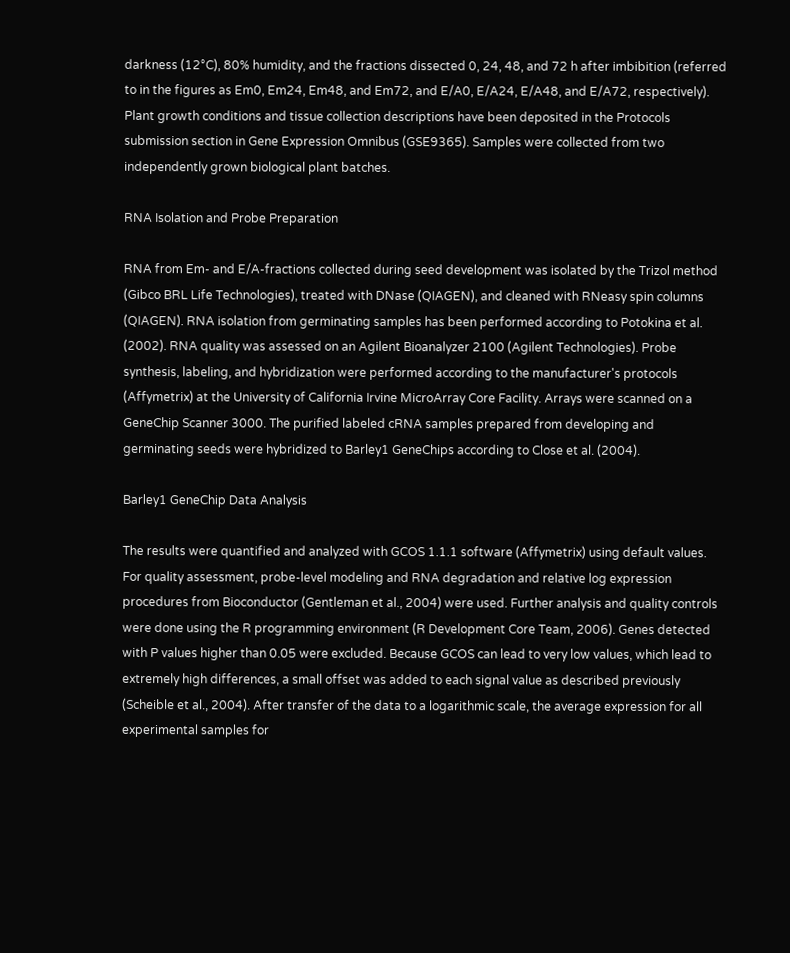darkness (12°C), 80% humidity, and the fractions dissected 0, 24, 48, and 72 h after imbibition (referred to in the figures as Em0, Em24, Em48, and Em72, and E/A0, E/A24, E/A48, and E/A72, respectively). Plant growth conditions and tissue collection descriptions have been deposited in the Protocols submission section in Gene Expression Omnibus (GSE9365). Samples were collected from two independently grown biological plant batches.

RNA Isolation and Probe Preparation

RNA from Em- and E/A-fractions collected during seed development was isolated by the Trizol method (Gibco BRL Life Technologies), treated with DNase (QIAGEN), and cleaned with RNeasy spin columns (QIAGEN). RNA isolation from germinating samples has been performed according to Potokina et al. (2002). RNA quality was assessed on an Agilent Bioanalyzer 2100 (Agilent Technologies). Probe synthesis, labeling, and hybridization were performed according to the manufacturer's protocols (Affymetrix) at the University of California Irvine MicroArray Core Facility. Arrays were scanned on a GeneChip Scanner 3000. The purified labeled cRNA samples prepared from developing and germinating seeds were hybridized to Barley1 GeneChips according to Close et al. (2004).

Barley1 GeneChip Data Analysis

The results were quantified and analyzed with GCOS 1.1.1 software (Affymetrix) using default values. For quality assessment, probe-level modeling and RNA degradation and relative log expression procedures from Bioconductor (Gentleman et al., 2004) were used. Further analysis and quality controls were done using the R programming environment (R Development Core Team, 2006). Genes detected with P values higher than 0.05 were excluded. Because GCOS can lead to very low values, which lead to extremely high differences, a small offset was added to each signal value as described previously (Scheible et al., 2004). After transfer of the data to a logarithmic scale, the average expression for all experimental samples for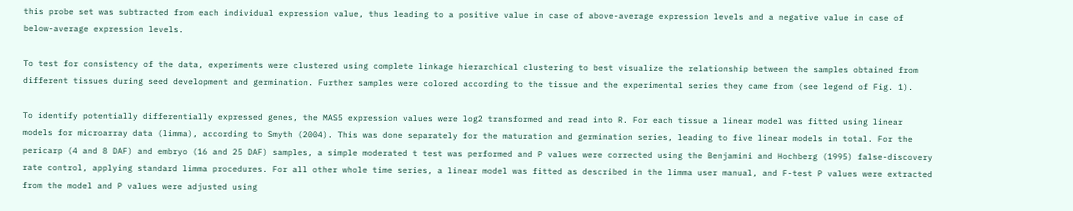this probe set was subtracted from each individual expression value, thus leading to a positive value in case of above-average expression levels and a negative value in case of below-average expression levels.

To test for consistency of the data, experiments were clustered using complete linkage hierarchical clustering to best visualize the relationship between the samples obtained from different tissues during seed development and germination. Further samples were colored according to the tissue and the experimental series they came from (see legend of Fig. 1).

To identify potentially differentially expressed genes, the MAS5 expression values were log2 transformed and read into R. For each tissue a linear model was fitted using linear models for microarray data (limma), according to Smyth (2004). This was done separately for the maturation and germination series, leading to five linear models in total. For the pericarp (4 and 8 DAF) and embryo (16 and 25 DAF) samples, a simple moderated t test was performed and P values were corrected using the Benjamini and Hochberg (1995) false-discovery rate control, applying standard limma procedures. For all other whole time series, a linear model was fitted as described in the limma user manual, and F-test P values were extracted from the model and P values were adjusted using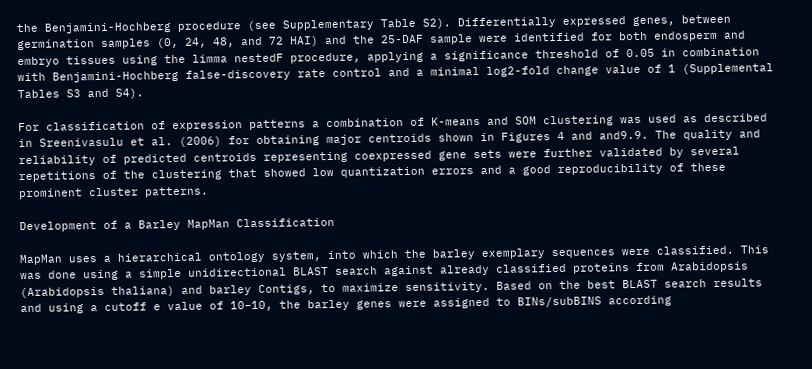the Benjamini-Hochberg procedure (see Supplementary Table S2). Differentially expressed genes, between germination samples (0, 24, 48, and 72 HAI) and the 25-DAF sample were identified for both endosperm and embryo tissues using the limma nestedF procedure, applying a significance threshold of 0.05 in combination with Benjamini-Hochberg false-discovery rate control and a minimal log2-fold change value of 1 (Supplemental Tables S3 and S4).

For classification of expression patterns a combination of K-means and SOM clustering was used as described in Sreenivasulu et al. (2006) for obtaining major centroids shown in Figures 4 and and9.9. The quality and reliability of predicted centroids representing coexpressed gene sets were further validated by several repetitions of the clustering that showed low quantization errors and a good reproducibility of these prominent cluster patterns.

Development of a Barley MapMan Classification

MapMan uses a hierarchical ontology system, into which the barley exemplary sequences were classified. This was done using a simple unidirectional BLAST search against already classified proteins from Arabidopsis (Arabidopsis thaliana) and barley Contigs, to maximize sensitivity. Based on the best BLAST search results and using a cutoff e value of 10−10, the barley genes were assigned to BINs/subBINS according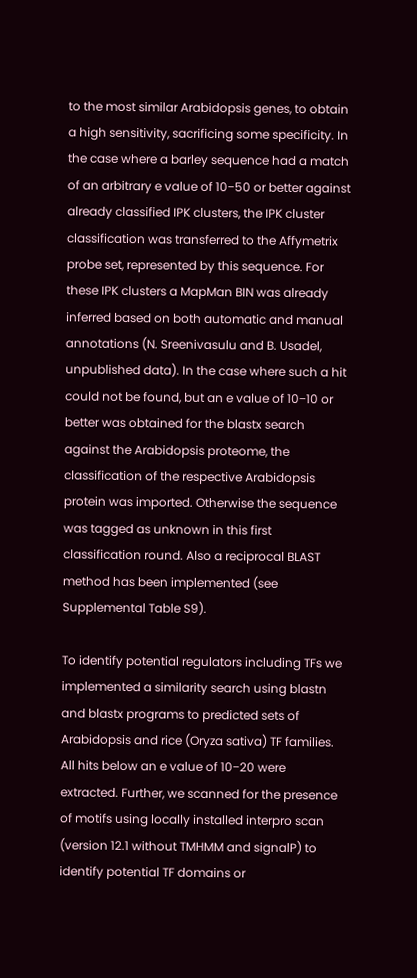to the most similar Arabidopsis genes, to obtain a high sensitivity, sacrificing some specificity. In the case where a barley sequence had a match of an arbitrary e value of 10−50 or better against already classified IPK clusters, the IPK cluster classification was transferred to the Affymetrix probe set, represented by this sequence. For these IPK clusters a MapMan BIN was already inferred based on both automatic and manual annotations (N. Sreenivasulu and B. Usadel, unpublished data). In the case where such a hit could not be found, but an e value of 10−10 or better was obtained for the blastx search against the Arabidopsis proteome, the classification of the respective Arabidopsis protein was imported. Otherwise the sequence was tagged as unknown in this first classification round. Also a reciprocal BLAST method has been implemented (see Supplemental Table S9).

To identify potential regulators including TFs we implemented a similarity search using blastn and blastx programs to predicted sets of Arabidopsis and rice (Oryza sativa) TF families. All hits below an e value of 10−20 were extracted. Further, we scanned for the presence of motifs using locally installed interpro scan (version 12.1 without TMHMM and signalP) to identify potential TF domains or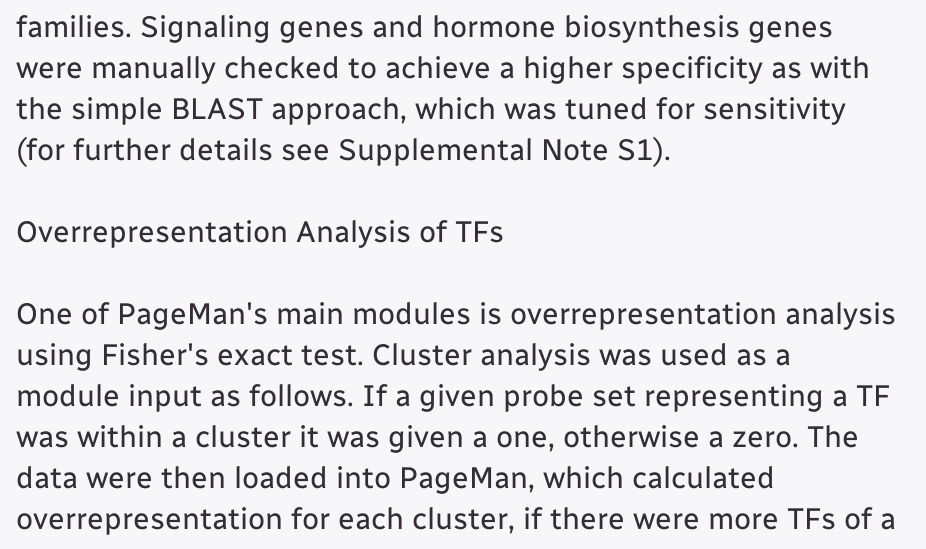families. Signaling genes and hormone biosynthesis genes were manually checked to achieve a higher specificity as with the simple BLAST approach, which was tuned for sensitivity (for further details see Supplemental Note S1).

Overrepresentation Analysis of TFs

One of PageMan's main modules is overrepresentation analysis using Fisher's exact test. Cluster analysis was used as a module input as follows. If a given probe set representing a TF was within a cluster it was given a one, otherwise a zero. The data were then loaded into PageMan, which calculated overrepresentation for each cluster, if there were more TFs of a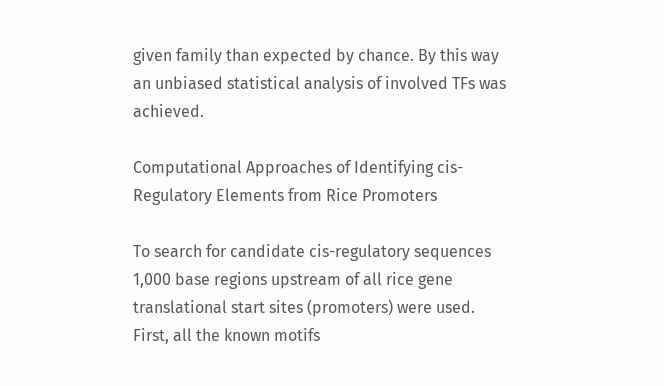given family than expected by chance. By this way an unbiased statistical analysis of involved TFs was achieved.

Computational Approaches of Identifying cis-Regulatory Elements from Rice Promoters

To search for candidate cis-regulatory sequences 1,000 base regions upstream of all rice gene translational start sites (promoters) were used. First, all the known motifs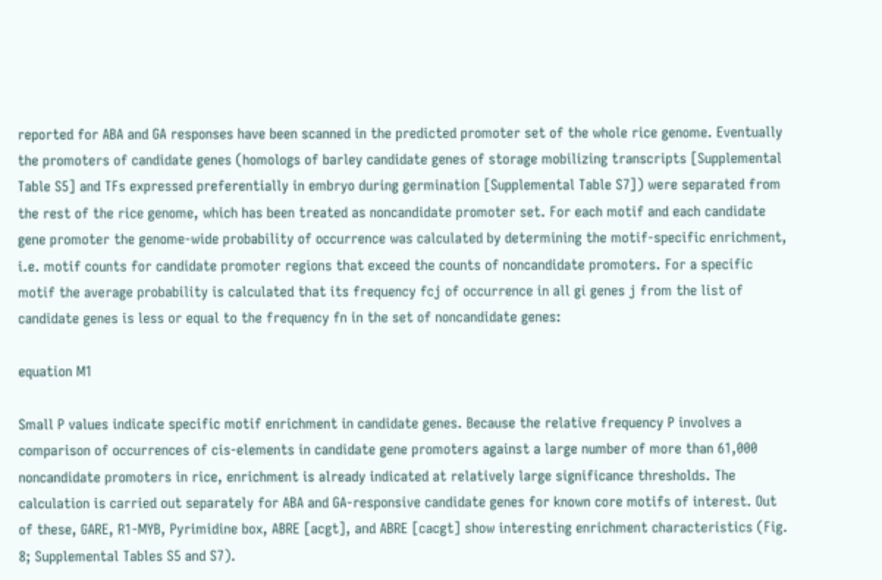reported for ABA and GA responses have been scanned in the predicted promoter set of the whole rice genome. Eventually the promoters of candidate genes (homologs of barley candidate genes of storage mobilizing transcripts [Supplemental Table S5] and TFs expressed preferentially in embryo during germination [Supplemental Table S7]) were separated from the rest of the rice genome, which has been treated as noncandidate promoter set. For each motif and each candidate gene promoter the genome-wide probability of occurrence was calculated by determining the motif-specific enrichment, i.e. motif counts for candidate promoter regions that exceed the counts of noncandidate promoters. For a specific motif the average probability is calculated that its frequency fcj of occurrence in all gi genes j from the list of candidate genes is less or equal to the frequency fn in the set of noncandidate genes:

equation M1

Small P values indicate specific motif enrichment in candidate genes. Because the relative frequency P involves a comparison of occurrences of cis-elements in candidate gene promoters against a large number of more than 61,000 noncandidate promoters in rice, enrichment is already indicated at relatively large significance thresholds. The calculation is carried out separately for ABA and GA-responsive candidate genes for known core motifs of interest. Out of these, GARE, R1-MYB, Pyrimidine box, ABRE [acgt], and ABRE [cacgt] show interesting enrichment characteristics (Fig. 8; Supplemental Tables S5 and S7).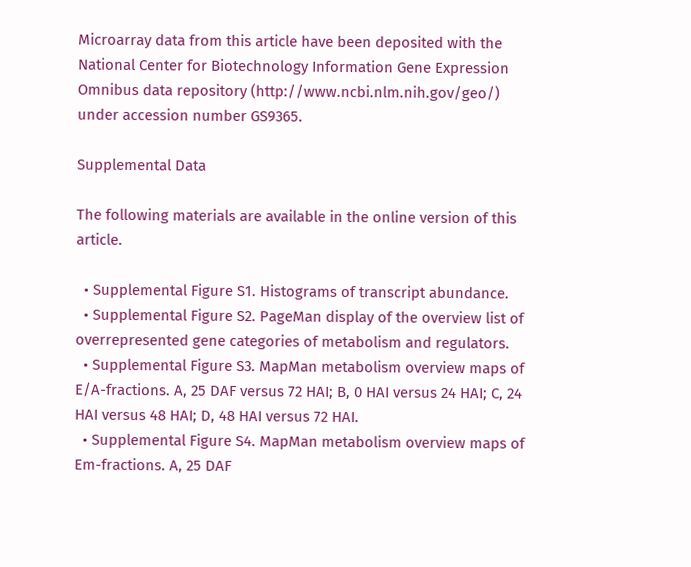Microarray data from this article have been deposited with the National Center for Biotechnology Information Gene Expression Omnibus data repository (http://www.ncbi.nlm.nih.gov/geo/) under accession number GS9365.

Supplemental Data

The following materials are available in the online version of this article.

  • Supplemental Figure S1. Histograms of transcript abundance.
  • Supplemental Figure S2. PageMan display of the overview list of overrepresented gene categories of metabolism and regulators.
  • Supplemental Figure S3. MapMan metabolism overview maps of E/A-fractions. A, 25 DAF versus 72 HAI; B, 0 HAI versus 24 HAI; C, 24 HAI versus 48 HAI; D, 48 HAI versus 72 HAI.
  • Supplemental Figure S4. MapMan metabolism overview maps of Em-fractions. A, 25 DAF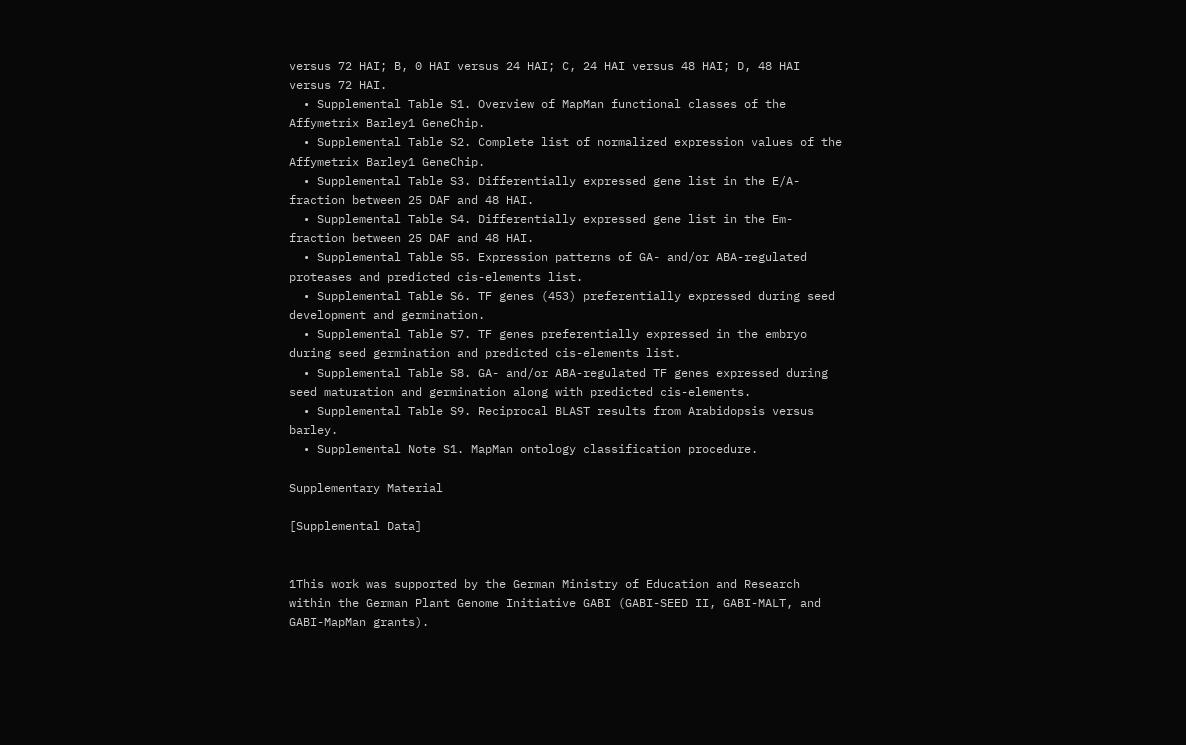versus 72 HAI; B, 0 HAI versus 24 HAI; C, 24 HAI versus 48 HAI; D, 48 HAI versus 72 HAI.
  • Supplemental Table S1. Overview of MapMan functional classes of the Affymetrix Barley1 GeneChip.
  • Supplemental Table S2. Complete list of normalized expression values of the Affymetrix Barley1 GeneChip.
  • Supplemental Table S3. Differentially expressed gene list in the E/A-fraction between 25 DAF and 48 HAI.
  • Supplemental Table S4. Differentially expressed gene list in the Em-fraction between 25 DAF and 48 HAI.
  • Supplemental Table S5. Expression patterns of GA- and/or ABA-regulated proteases and predicted cis-elements list.
  • Supplemental Table S6. TF genes (453) preferentially expressed during seed development and germination.
  • Supplemental Table S7. TF genes preferentially expressed in the embryo during seed germination and predicted cis-elements list.
  • Supplemental Table S8. GA- and/or ABA-regulated TF genes expressed during seed maturation and germination along with predicted cis-elements.
  • Supplemental Table S9. Reciprocal BLAST results from Arabidopsis versus barley.
  • Supplemental Note S1. MapMan ontology classification procedure.

Supplementary Material

[Supplemental Data]


1This work was supported by the German Ministry of Education and Research within the German Plant Genome Initiative GABI (GABI-SEED II, GABI-MALT, and GABI-MapMan grants).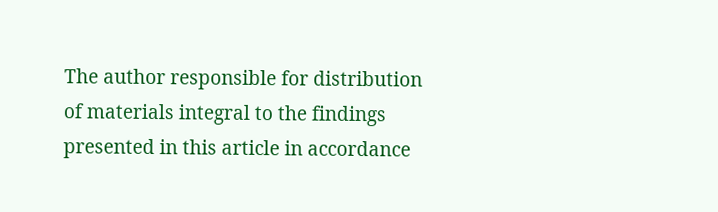The author responsible for distribution of materials integral to the findings presented in this article in accordance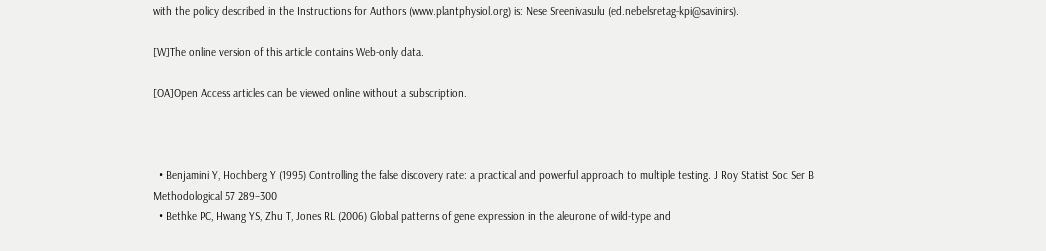with the policy described in the Instructions for Authors (www.plantphysiol.org) is: Nese Sreenivasulu (ed.nebelsretag-kpi@savinirs).

[W]The online version of this article contains Web-only data.

[OA]Open Access articles can be viewed online without a subscription.



  • Benjamini Y, Hochberg Y (1995) Controlling the false discovery rate: a practical and powerful approach to multiple testing. J Roy Statist Soc Ser B Methodological 57 289–300
  • Bethke PC, Hwang YS, Zhu T, Jones RL (2006) Global patterns of gene expression in the aleurone of wild-type and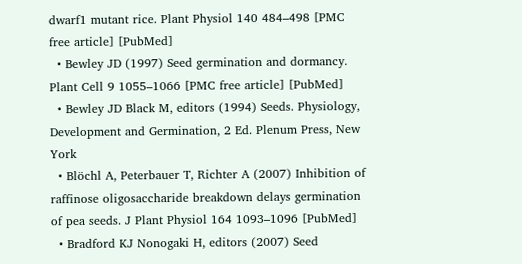dwarf1 mutant rice. Plant Physiol 140 484–498 [PMC free article] [PubMed]
  • Bewley JD (1997) Seed germination and dormancy. Plant Cell 9 1055–1066 [PMC free article] [PubMed]
  • Bewley JD Black M, editors (1994) Seeds. Physiology, Development and Germination, 2 Ed. Plenum Press, New York
  • Blöchl A, Peterbauer T, Richter A (2007) Inhibition of raffinose oligosaccharide breakdown delays germination of pea seeds. J Plant Physiol 164 1093–1096 [PubMed]
  • Bradford KJ Nonogaki H, editors (2007) Seed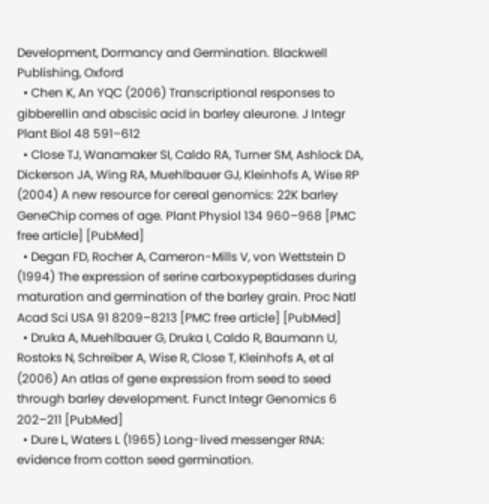Development, Dormancy and Germination. Blackwell Publishing, Oxford
  • Chen K, An YQC (2006) Transcriptional responses to gibberellin and abscisic acid in barley aleurone. J Integr Plant Biol 48 591–612
  • Close TJ, Wanamaker SI, Caldo RA, Turner SM, Ashlock DA, Dickerson JA, Wing RA, Muehlbauer GJ, Kleinhofs A, Wise RP (2004) A new resource for cereal genomics: 22K barley GeneChip comes of age. Plant Physiol 134 960–968 [PMC free article] [PubMed]
  • Degan FD, Rocher A, Cameron-Mills V, von Wettstein D (1994) The expression of serine carboxypeptidases during maturation and germination of the barley grain. Proc Natl Acad Sci USA 91 8209–8213 [PMC free article] [PubMed]
  • Druka A, Muehlbauer G, Druka I, Caldo R, Baumann U, Rostoks N, Schreiber A, Wise R, Close T, Kleinhofs A, et al (2006) An atlas of gene expression from seed to seed through barley development. Funct Integr Genomics 6 202–211 [PubMed]
  • Dure L, Waters L (1965) Long-lived messenger RNA: evidence from cotton seed germination.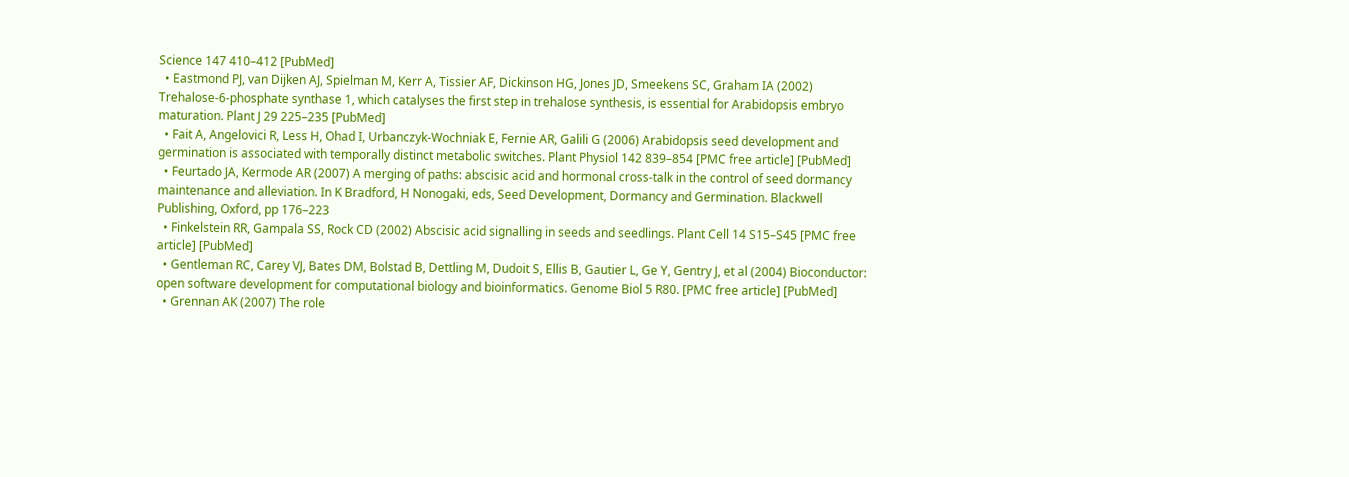Science 147 410–412 [PubMed]
  • Eastmond PJ, van Dijken AJ, Spielman M, Kerr A, Tissier AF, Dickinson HG, Jones JD, Smeekens SC, Graham IA (2002) Trehalose-6-phosphate synthase 1, which catalyses the first step in trehalose synthesis, is essential for Arabidopsis embryo maturation. Plant J 29 225–235 [PubMed]
  • Fait A, Angelovici R, Less H, Ohad I, Urbanczyk-Wochniak E, Fernie AR, Galili G (2006) Arabidopsis seed development and germination is associated with temporally distinct metabolic switches. Plant Physiol 142 839–854 [PMC free article] [PubMed]
  • Feurtado JA, Kermode AR (2007) A merging of paths: abscisic acid and hormonal cross-talk in the control of seed dormancy maintenance and alleviation. In K Bradford, H Nonogaki, eds, Seed Development, Dormancy and Germination. Blackwell Publishing, Oxford, pp 176–223
  • Finkelstein RR, Gampala SS, Rock CD (2002) Abscisic acid signalling in seeds and seedlings. Plant Cell 14 S15–S45 [PMC free article] [PubMed]
  • Gentleman RC, Carey VJ, Bates DM, Bolstad B, Dettling M, Dudoit S, Ellis B, Gautier L, Ge Y, Gentry J, et al (2004) Bioconductor: open software development for computational biology and bioinformatics. Genome Biol 5 R80. [PMC free article] [PubMed]
  • Grennan AK (2007) The role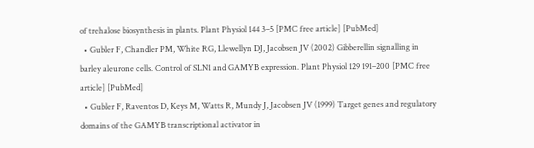of trehalose biosynthesis in plants. Plant Physiol 144 3–5 [PMC free article] [PubMed]
  • Gubler F, Chandler PM, White RG, Llewellyn DJ, Jacobsen JV (2002) Gibberellin signalling in barley aleurone cells. Control of SLN1 and GAMYB expression. Plant Physiol 129 191–200 [PMC free article] [PubMed]
  • Gubler F, Raventos D, Keys M, Watts R, Mundy J, Jacobsen JV (1999) Target genes and regulatory domains of the GAMYB transcriptional activator in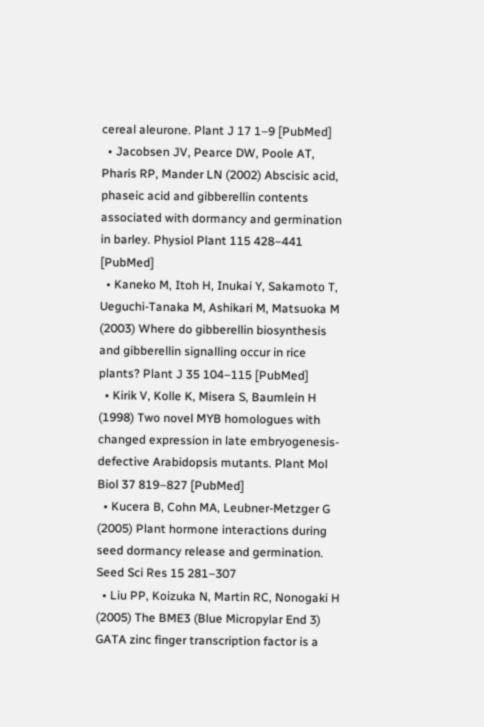cereal aleurone. Plant J 17 1–9 [PubMed]
  • Jacobsen JV, Pearce DW, Poole AT, Pharis RP, Mander LN (2002) Abscisic acid, phaseic acid and gibberellin contents associated with dormancy and germination in barley. Physiol Plant 115 428–441 [PubMed]
  • Kaneko M, Itoh H, Inukai Y, Sakamoto T, Ueguchi-Tanaka M, Ashikari M, Matsuoka M (2003) Where do gibberellin biosynthesis and gibberellin signalling occur in rice plants? Plant J 35 104–115 [PubMed]
  • Kirik V, Kolle K, Misera S, Baumlein H (1998) Two novel MYB homologues with changed expression in late embryogenesis-defective Arabidopsis mutants. Plant Mol Biol 37 819–827 [PubMed]
  • Kucera B, Cohn MA, Leubner-Metzger G (2005) Plant hormone interactions during seed dormancy release and germination. Seed Sci Res 15 281–307
  • Liu PP, Koizuka N, Martin RC, Nonogaki H (2005) The BME3 (Blue Micropylar End 3) GATA zinc finger transcription factor is a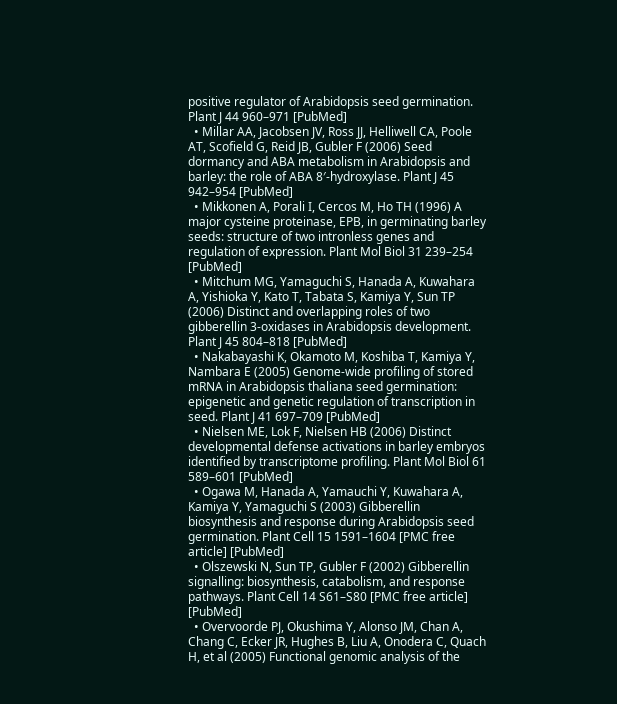positive regulator of Arabidopsis seed germination. Plant J 44 960–971 [PubMed]
  • Millar AA, Jacobsen JV, Ross JJ, Helliwell CA, Poole AT, Scofield G, Reid JB, Gubler F (2006) Seed dormancy and ABA metabolism in Arabidopsis and barley: the role of ABA 8′-hydroxylase. Plant J 45 942–954 [PubMed]
  • Mikkonen A, Porali I, Cercos M, Ho TH (1996) A major cysteine proteinase, EPB, in germinating barley seeds: structure of two intronless genes and regulation of expression. Plant Mol Biol 31 239–254 [PubMed]
  • Mitchum MG, Yamaguchi S, Hanada A, Kuwahara A, Yishioka Y, Kato T, Tabata S, Kamiya Y, Sun TP (2006) Distinct and overlapping roles of two gibberellin 3-oxidases in Arabidopsis development. Plant J 45 804–818 [PubMed]
  • Nakabayashi K, Okamoto M, Koshiba T, Kamiya Y, Nambara E (2005) Genome-wide profiling of stored mRNA in Arabidopsis thaliana seed germination: epigenetic and genetic regulation of transcription in seed. Plant J 41 697–709 [PubMed]
  • Nielsen ME, Lok F, Nielsen HB (2006) Distinct developmental defense activations in barley embryos identified by transcriptome profiling. Plant Mol Biol 61 589–601 [PubMed]
  • Ogawa M, Hanada A, Yamauchi Y, Kuwahara A, Kamiya Y, Yamaguchi S (2003) Gibberellin biosynthesis and response during Arabidopsis seed germination. Plant Cell 15 1591–1604 [PMC free article] [PubMed]
  • Olszewski N, Sun TP, Gubler F (2002) Gibberellin signalling: biosynthesis, catabolism, and response pathways. Plant Cell 14 S61–S80 [PMC free article] [PubMed]
  • Overvoorde PJ, Okushima Y, Alonso JM, Chan A, Chang C, Ecker JR, Hughes B, Liu A, Onodera C, Quach H, et al (2005) Functional genomic analysis of the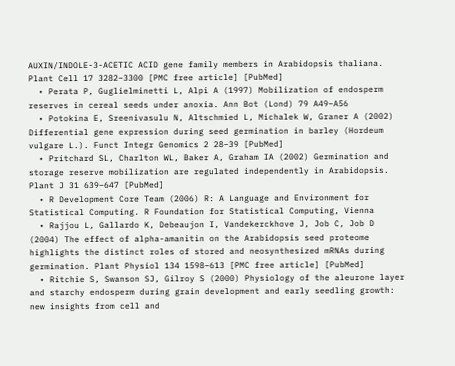AUXIN/INDOLE-3-ACETIC ACID gene family members in Arabidopsis thaliana. Plant Cell 17 3282–3300 [PMC free article] [PubMed]
  • Perata P, Guglielminetti L, Alpi A (1997) Mobilization of endosperm reserves in cereal seeds under anoxia. Ann Bot (Lond) 79 A49–A56
  • Potokina E, Sreenivasulu N, Altschmied L, Michalek W, Graner A (2002) Differential gene expression during seed germination in barley (Hordeum vulgare L.). Funct Integr Genomics 2 28–39 [PubMed]
  • Pritchard SL, Charlton WL, Baker A, Graham IA (2002) Germination and storage reserve mobilization are regulated independently in Arabidopsis. Plant J 31 639–647 [PubMed]
  • R Development Core Team (2006) R: A Language and Environment for Statistical Computing. R Foundation for Statistical Computing, Vienna
  • Rajjou L, Gallardo K, Debeaujon I, Vandekerckhove J, Job C, Job D (2004) The effect of alpha-amanitin on the Arabidopsis seed proteome highlights the distinct roles of stored and neosynthesized mRNAs during germination. Plant Physiol 134 1598–613 [PMC free article] [PubMed]
  • Ritchie S, Swanson SJ, Gilroy S (2000) Physiology of the aleurone layer and starchy endosperm during grain development and early seedling growth: new insights from cell and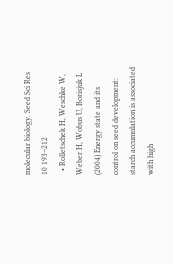molecular biology. Seed Sci Res 10 193–212
  • Rolletschek H, Weschke W, Weber H, Wobus U, Borisjuk L (2004) Energy state and its control on seed development: starch accumulation is associated with high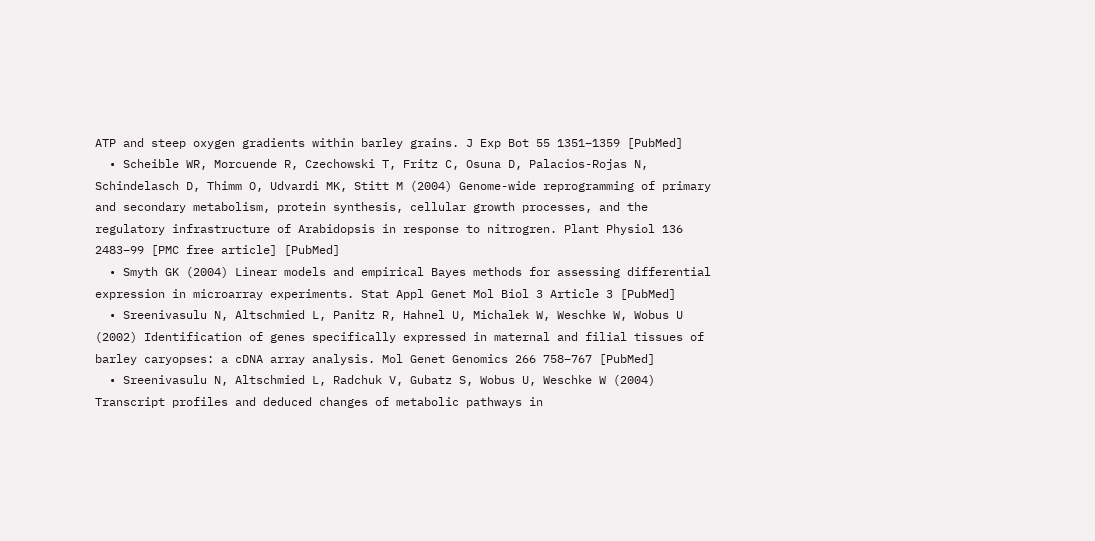ATP and steep oxygen gradients within barley grains. J Exp Bot 55 1351–1359 [PubMed]
  • Scheible WR, Morcuende R, Czechowski T, Fritz C, Osuna D, Palacios-Rojas N, Schindelasch D, Thimm O, Udvardi MK, Stitt M (2004) Genome-wide reprogramming of primary and secondary metabolism, protein synthesis, cellular growth processes, and the regulatory infrastructure of Arabidopsis in response to nitrogren. Plant Physiol 136 2483–99 [PMC free article] [PubMed]
  • Smyth GK (2004) Linear models and empirical Bayes methods for assessing differential expression in microarray experiments. Stat Appl Genet Mol Biol 3 Article 3 [PubMed]
  • Sreenivasulu N, Altschmied L, Panitz R, Hahnel U, Michalek W, Weschke W, Wobus U (2002) Identification of genes specifically expressed in maternal and filial tissues of barley caryopses: a cDNA array analysis. Mol Genet Genomics 266 758–767 [PubMed]
  • Sreenivasulu N, Altschmied L, Radchuk V, Gubatz S, Wobus U, Weschke W (2004) Transcript profiles and deduced changes of metabolic pathways in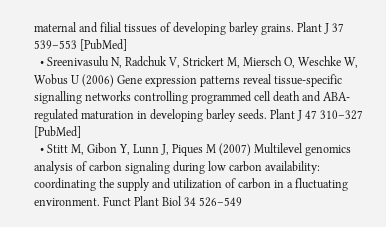maternal and filial tissues of developing barley grains. Plant J 37 539–553 [PubMed]
  • Sreenivasulu N, Radchuk V, Strickert M, Miersch O, Weschke W, Wobus U (2006) Gene expression patterns reveal tissue-specific signalling networks controlling programmed cell death and ABA-regulated maturation in developing barley seeds. Plant J 47 310–327 [PubMed]
  • Stitt M, Gibon Y, Lunn J, Piques M (2007) Multilevel genomics analysis of carbon signaling during low carbon availability: coordinating the supply and utilization of carbon in a fluctuating environment. Funct Plant Biol 34 526–549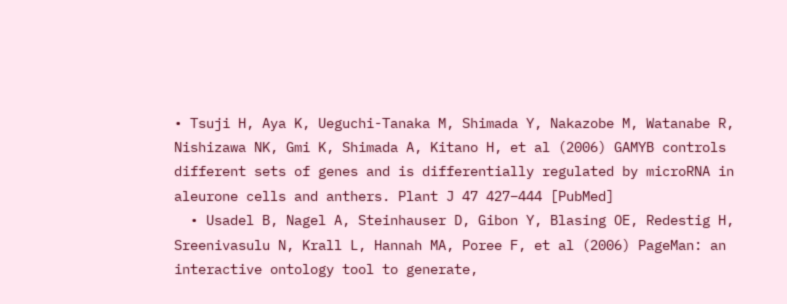• Tsuji H, Aya K, Ueguchi-Tanaka M, Shimada Y, Nakazobe M, Watanabe R, Nishizawa NK, Gmi K, Shimada A, Kitano H, et al (2006) GAMYB controls different sets of genes and is differentially regulated by microRNA in aleurone cells and anthers. Plant J 47 427–444 [PubMed]
  • Usadel B, Nagel A, Steinhauser D, Gibon Y, Blasing OE, Redestig H, Sreenivasulu N, Krall L, Hannah MA, Poree F, et al (2006) PageMan: an interactive ontology tool to generate,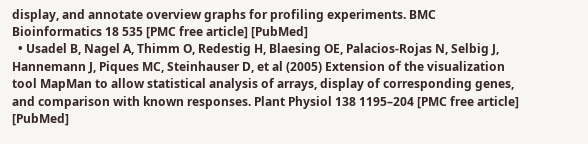display, and annotate overview graphs for profiling experiments. BMC Bioinformatics 18 535 [PMC free article] [PubMed]
  • Usadel B, Nagel A, Thimm O, Redestig H, Blaesing OE, Palacios-Rojas N, Selbig J, Hannemann J, Piques MC, Steinhauser D, et al (2005) Extension of the visualization tool MapMan to allow statistical analysis of arrays, display of corresponding genes, and comparison with known responses. Plant Physiol 138 1195–204 [PMC free article] [PubMed]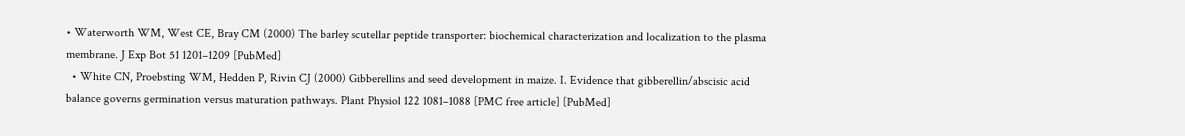• Waterworth WM, West CE, Bray CM (2000) The barley scutellar peptide transporter: biochemical characterization and localization to the plasma membrane. J Exp Bot 51 1201–1209 [PubMed]
  • White CN, Proebsting WM, Hedden P, Rivin CJ (2000) Gibberellins and seed development in maize. I. Evidence that gibberellin/abscisic acid balance governs germination versus maturation pathways. Plant Physiol 122 1081–1088 [PMC free article] [PubMed]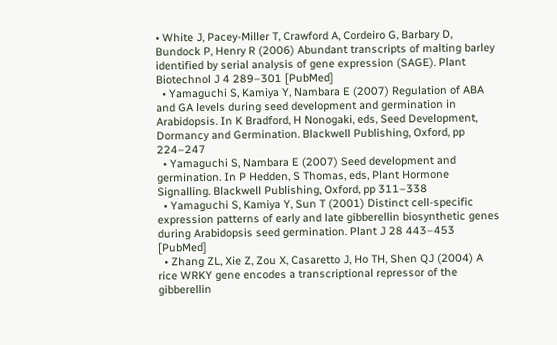• White J, Pacey-Miller T, Crawford A, Cordeiro G, Barbary D, Bundock P, Henry R (2006) Abundant transcripts of malting barley identified by serial analysis of gene expression (SAGE). Plant Biotechnol J 4 289–301 [PubMed]
  • Yamaguchi S, Kamiya Y, Nambara E (2007) Regulation of ABA and GA levels during seed development and germination in Arabidopsis. In K Bradford, H Nonogaki, eds, Seed Development, Dormancy and Germination. Blackwell Publishing, Oxford, pp 224–247
  • Yamaguchi S, Nambara E (2007) Seed development and germination. In P Hedden, S Thomas, eds, Plant Hormone Signalling. Blackwell Publishing, Oxford, pp 311–338
  • Yamaguchi S, Kamiya Y, Sun T (2001) Distinct cell-specific expression patterns of early and late gibberellin biosynthetic genes during Arabidopsis seed germination. Plant J 28 443–453 [PubMed]
  • Zhang ZL, Xie Z, Zou X, Casaretto J, Ho TH, Shen QJ (2004) A rice WRKY gene encodes a transcriptional repressor of the gibberellin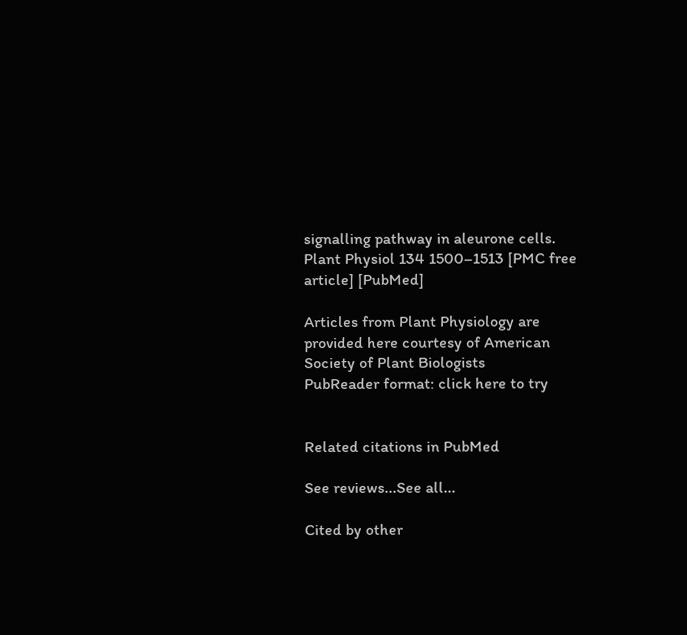signalling pathway in aleurone cells. Plant Physiol 134 1500–1513 [PMC free article] [PubMed]

Articles from Plant Physiology are provided here courtesy of American Society of Plant Biologists
PubReader format: click here to try


Related citations in PubMed

See reviews...See all...

Cited by other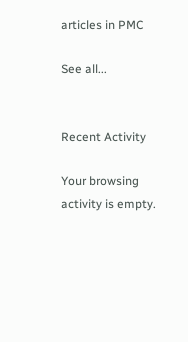articles in PMC

See all...


Recent Activity

Your browsing activity is empty.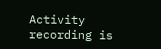Activity recording is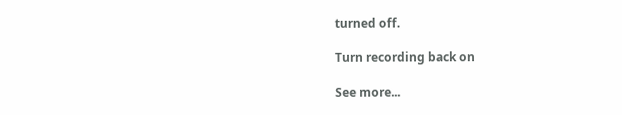turned off.

Turn recording back on

See more...